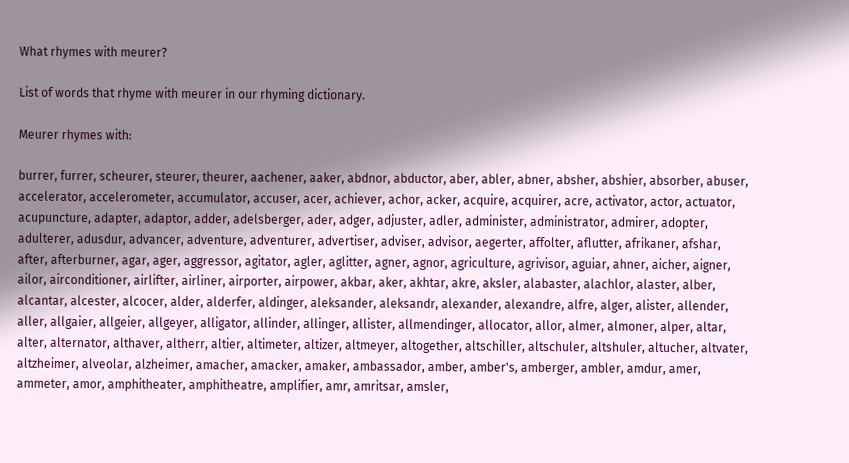What rhymes with meurer?

List of words that rhyme with meurer in our rhyming dictionary.

Meurer rhymes with:

burrer, furrer, scheurer, steurer, theurer, aachener, aaker, abdnor, abductor, aber, abler, abner, absher, abshier, absorber, abuser, accelerator, accelerometer, accumulator, accuser, acer, achiever, achor, acker, acquire, acquirer, acre, activator, actor, actuator, acupuncture, adapter, adaptor, adder, adelsberger, ader, adger, adjuster, adler, administer, administrator, admirer, adopter, adulterer, adusdur, advancer, adventure, adventurer, advertiser, adviser, advisor, aegerter, affolter, aflutter, afrikaner, afshar, after, afterburner, agar, ager, aggressor, agitator, agler, aglitter, agner, agnor, agriculture, agrivisor, aguiar, ahner, aicher, aigner, ailor, airconditioner, airlifter, airliner, airporter, airpower, akbar, aker, akhtar, akre, aksler, alabaster, alachlor, alaster, alber, alcantar, alcester, alcocer, alder, alderfer, aldinger, aleksander, aleksandr, alexander, alexandre, alfre, alger, alister, allender, aller, allgaier, allgeier, allgeyer, alligator, allinder, allinger, allister, allmendinger, allocator, allor, almer, almoner, alper, altar, alter, alternator, althaver, altherr, altier, altimeter, altizer, altmeyer, altogether, altschiller, altschuler, altshuler, altucher, altvater, altzheimer, alveolar, alzheimer, amacher, amacker, amaker, ambassador, amber, amber's, amberger, ambler, amdur, amer, ammeter, amor, amphitheater, amphitheatre, amplifier, amr, amritsar, amsler,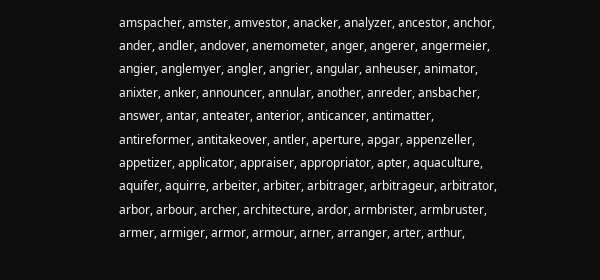amspacher, amster, amvestor, anacker, analyzer, ancestor, anchor, ander, andler, andover, anemometer, anger, angerer, angermeier, angier, anglemyer, angler, angrier, angular, anheuser, animator, anixter, anker, announcer, annular, another, anreder, ansbacher, answer, antar, anteater, anterior, anticancer, antimatter, antireformer, antitakeover, antler, aperture, apgar, appenzeller, appetizer, applicator, appraiser, appropriator, apter, aquaculture, aquifer, aquirre, arbeiter, arbiter, arbitrager, arbitrageur, arbitrator, arbor, arbour, archer, architecture, ardor, armbrister, armbruster, armer, armiger, armor, armour, arner, arranger, arter, arthur,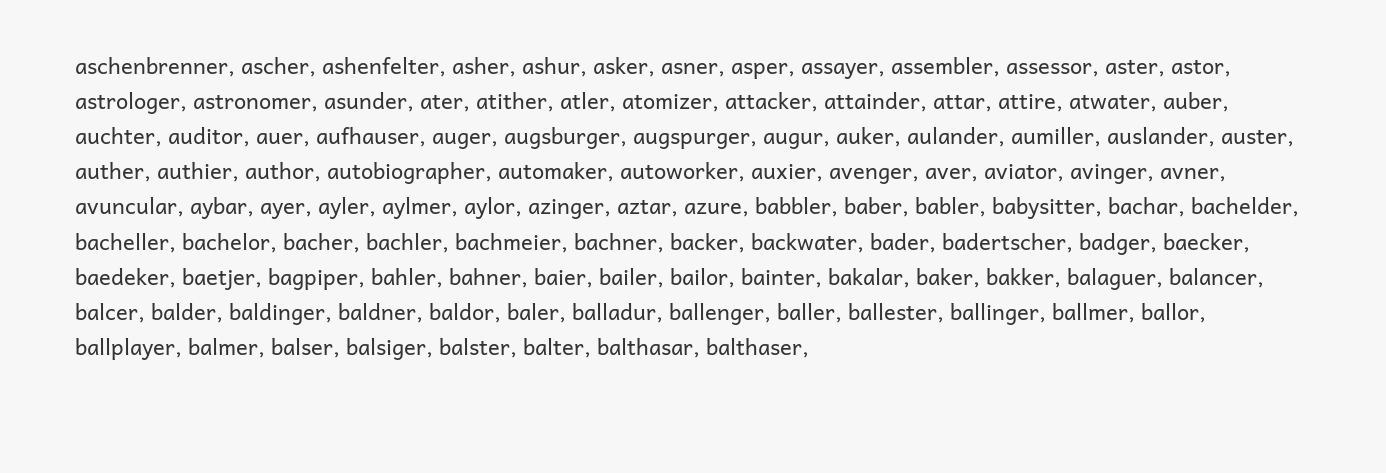aschenbrenner, ascher, ashenfelter, asher, ashur, asker, asner, asper, assayer, assembler, assessor, aster, astor, astrologer, astronomer, asunder, ater, atither, atler, atomizer, attacker, attainder, attar, attire, atwater, auber, auchter, auditor, auer, aufhauser, auger, augsburger, augspurger, augur, auker, aulander, aumiller, auslander, auster, auther, authier, author, autobiographer, automaker, autoworker, auxier, avenger, aver, aviator, avinger, avner, avuncular, aybar, ayer, ayler, aylmer, aylor, azinger, aztar, azure, babbler, baber, babler, babysitter, bachar, bachelder, bacheller, bachelor, bacher, bachler, bachmeier, bachner, backer, backwater, bader, badertscher, badger, baecker, baedeker, baetjer, bagpiper, bahler, bahner, baier, bailer, bailor, bainter, bakalar, baker, bakker, balaguer, balancer, balcer, balder, baldinger, baldner, baldor, baler, balladur, ballenger, baller, ballester, ballinger, ballmer, ballor, ballplayer, balmer, balser, balsiger, balster, balter, balthasar, balthaser,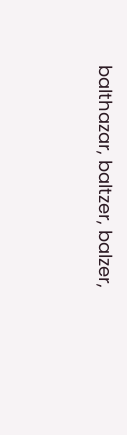balthazar, baltzer, balzer,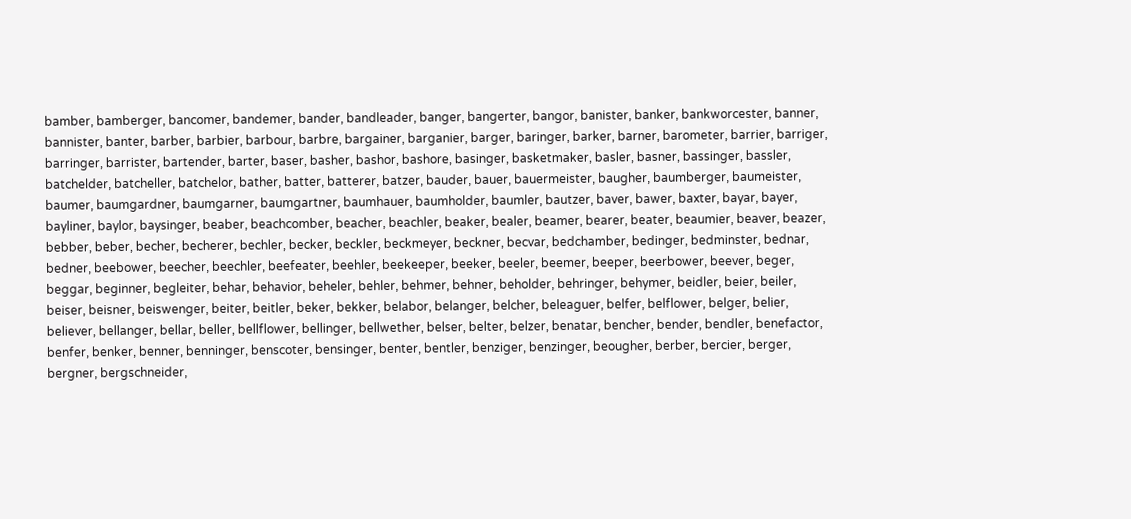bamber, bamberger, bancomer, bandemer, bander, bandleader, banger, bangerter, bangor, banister, banker, bankworcester, banner, bannister, banter, barber, barbier, barbour, barbre, bargainer, barganier, barger, baringer, barker, barner, barometer, barrier, barriger, barringer, barrister, bartender, barter, baser, basher, bashor, bashore, basinger, basketmaker, basler, basner, bassinger, bassler, batchelder, batcheller, batchelor, bather, batter, batterer, batzer, bauder, bauer, bauermeister, baugher, baumberger, baumeister, baumer, baumgardner, baumgarner, baumgartner, baumhauer, baumholder, baumler, bautzer, baver, bawer, baxter, bayar, bayer, bayliner, baylor, baysinger, beaber, beachcomber, beacher, beachler, beaker, bealer, beamer, bearer, beater, beaumier, beaver, beazer, bebber, beber, becher, becherer, bechler, becker, beckler, beckmeyer, beckner, becvar, bedchamber, bedinger, bedminster, bednar, bedner, beebower, beecher, beechler, beefeater, beehler, beekeeper, beeker, beeler, beemer, beeper, beerbower, beever, beger, beggar, beginner, begleiter, behar, behavior, beheler, behler, behmer, behner, beholder, behringer, behymer, beidler, beier, beiler, beiser, beisner, beiswenger, beiter, beitler, beker, bekker, belabor, belanger, belcher, beleaguer, belfer, belflower, belger, belier, believer, bellanger, bellar, beller, bellflower, bellinger, bellwether, belser, belter, belzer, benatar, bencher, bender, bendler, benefactor, benfer, benker, benner, benninger, benscoter, bensinger, benter, bentler, benziger, benzinger, beougher, berber, bercier, berger, bergner, bergschneider,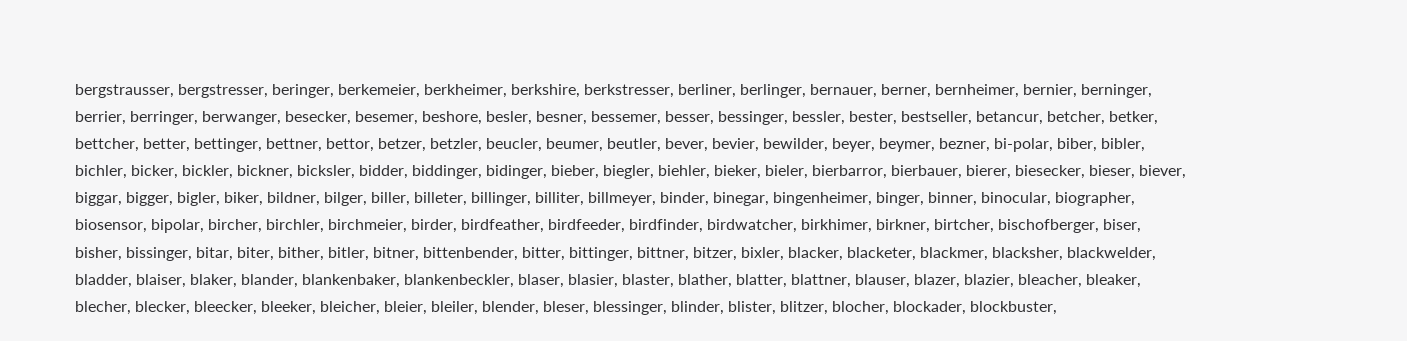bergstrausser, bergstresser, beringer, berkemeier, berkheimer, berkshire, berkstresser, berliner, berlinger, bernauer, berner, bernheimer, bernier, berninger, berrier, berringer, berwanger, besecker, besemer, beshore, besler, besner, bessemer, besser, bessinger, bessler, bester, bestseller, betancur, betcher, betker, bettcher, better, bettinger, bettner, bettor, betzer, betzler, beucler, beumer, beutler, bever, bevier, bewilder, beyer, beymer, bezner, bi-polar, biber, bibler, bichler, bicker, bickler, bickner, bicksler, bidder, biddinger, bidinger, bieber, biegler, biehler, bieker, bieler, bierbarror, bierbauer, bierer, biesecker, bieser, biever, biggar, bigger, bigler, biker, bildner, bilger, biller, billeter, billinger, billiter, billmeyer, binder, binegar, bingenheimer, binger, binner, binocular, biographer, biosensor, bipolar, bircher, birchler, birchmeier, birder, birdfeather, birdfeeder, birdfinder, birdwatcher, birkhimer, birkner, birtcher, bischofberger, biser, bisher, bissinger, bitar, biter, bither, bitler, bitner, bittenbender, bitter, bittinger, bittner, bitzer, bixler, blacker, blacketer, blackmer, blacksher, blackwelder, bladder, blaiser, blaker, blander, blankenbaker, blankenbeckler, blaser, blasier, blaster, blather, blatter, blattner, blauser, blazer, blazier, bleacher, bleaker, blecher, blecker, bleecker, bleeker, bleicher, bleier, bleiler, blender, bleser, blessinger, blinder, blister, blitzer, blocher, blockader, blockbuster,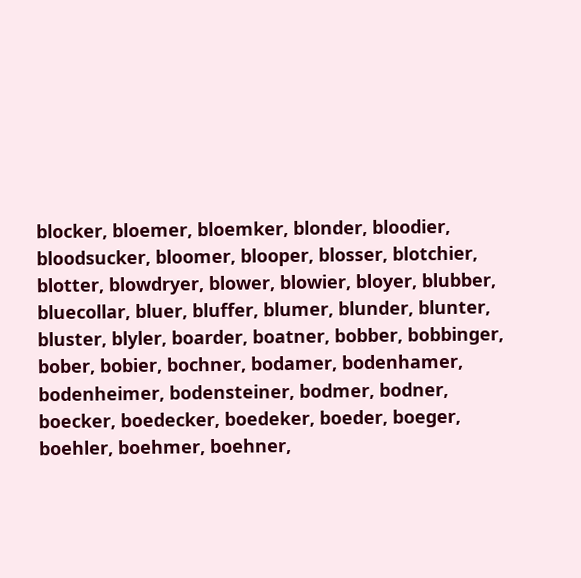blocker, bloemer, bloemker, blonder, bloodier, bloodsucker, bloomer, blooper, blosser, blotchier, blotter, blowdryer, blower, blowier, bloyer, blubber, bluecollar, bluer, bluffer, blumer, blunder, blunter, bluster, blyler, boarder, boatner, bobber, bobbinger, bober, bobier, bochner, bodamer, bodenhamer, bodenheimer, bodensteiner, bodmer, bodner, boecker, boedecker, boedeker, boeder, boeger, boehler, boehmer, boehner,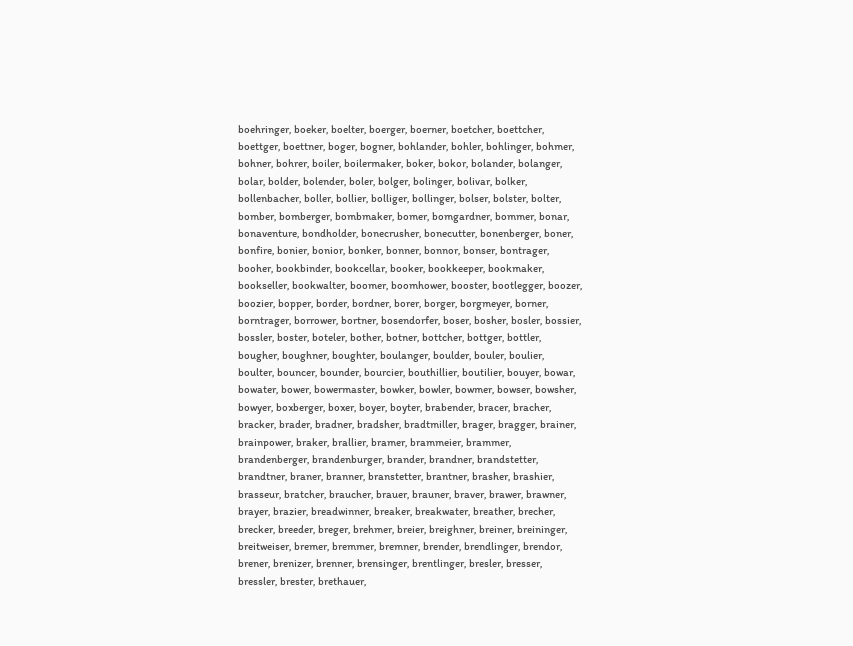boehringer, boeker, boelter, boerger, boerner, boetcher, boettcher, boettger, boettner, boger, bogner, bohlander, bohler, bohlinger, bohmer, bohner, bohrer, boiler, boilermaker, boker, bokor, bolander, bolanger, bolar, bolder, bolender, boler, bolger, bolinger, bolivar, bolker, bollenbacher, boller, bollier, bolliger, bollinger, bolser, bolster, bolter, bomber, bomberger, bombmaker, bomer, bomgardner, bommer, bonar, bonaventure, bondholder, bonecrusher, bonecutter, bonenberger, boner, bonfire, bonier, bonior, bonker, bonner, bonnor, bonser, bontrager, booher, bookbinder, bookcellar, booker, bookkeeper, bookmaker, bookseller, bookwalter, boomer, boomhower, booster, bootlegger, boozer, boozier, bopper, border, bordner, borer, borger, borgmeyer, borner, borntrager, borrower, bortner, bosendorfer, boser, bosher, bosler, bossier, bossler, boster, boteler, bother, botner, bottcher, bottger, bottler, bougher, boughner, boughter, boulanger, boulder, bouler, boulier, boulter, bouncer, bounder, bourcier, bouthillier, boutilier, bouyer, bowar, bowater, bower, bowermaster, bowker, bowler, bowmer, bowser, bowsher, bowyer, boxberger, boxer, boyer, boyter, brabender, bracer, bracher, bracker, brader, bradner, bradsher, bradtmiller, brager, bragger, brainer, brainpower, braker, brallier, bramer, brammeier, brammer, brandenberger, brandenburger, brander, brandner, brandstetter, brandtner, braner, branner, branstetter, brantner, brasher, brashier, brasseur, bratcher, braucher, brauer, brauner, braver, brawer, brawner, brayer, brazier, breadwinner, breaker, breakwater, breather, brecher, brecker, breeder, breger, brehmer, breier, breighner, breiner, breininger, breitweiser, bremer, bremmer, bremner, brender, brendlinger, brendor, brener, brenizer, brenner, brensinger, brentlinger, bresler, bresser, bressler, brester, brethauer,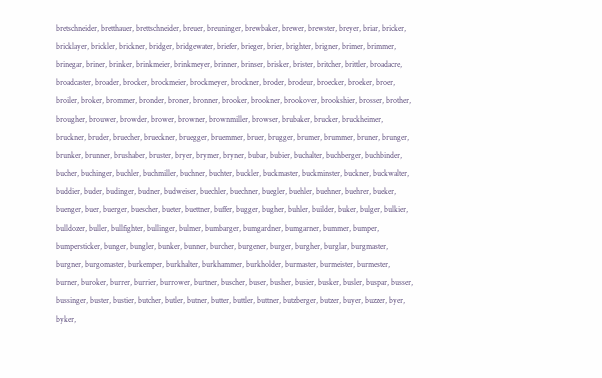bretschneider, bretthauer, brettschneider, breuer, breuninger, brewbaker, brewer, brewster, breyer, briar, bricker, bricklayer, brickler, brickner, bridger, bridgewater, briefer, brieger, brier, brighter, brigner, brimer, brimmer, brinegar, briner, brinker, brinkmeier, brinkmeyer, brinner, brinser, brisker, brister, britcher, brittler, broadacre, broadcaster, broader, brocker, brockmeier, brockmeyer, brockner, broder, brodeur, broecker, broeker, broer, broiler, broker, brommer, bronder, broner, bronner, brooker, brookner, brookover, brookshier, brosser, brother, brougher, brouwer, browder, brower, browner, brownmiller, browser, brubaker, brucker, bruckheimer, bruckner, bruder, bruecher, brueckner, bruegger, bruemmer, bruer, brugger, brumer, brummer, bruner, brunger, brunker, brunner, brushaber, bruster, bryer, brymer, bryner, bubar, bubier, buchalter, buchberger, buchbinder, bucher, buchinger, buchler, buchmiller, buchner, buchter, buckler, buckmaster, buckminster, buckner, buckwalter, buddier, buder, budinger, budner, budweiser, buechler, buechner, buegler, buehler, buehner, buehrer, bueker, buenger, buer, buerger, buescher, bueter, buettner, buffer, bugger, bugher, buhler, builder, buker, bulger, bulkier, bulldozer, buller, bullfighter, bullinger, bulmer, bumbarger, bumgardner, bumgarner, bummer, bumper, bumpersticker, bunger, bungler, bunker, bunner, burcher, burgener, burger, burgher, burglar, burgmaster, burgner, burgomaster, burkemper, burkhalter, burkhammer, burkholder, burmaster, burmeister, burmester, burner, buroker, burrer, burrier, burrower, burtner, buscher, buser, busher, busier, busker, busler, buspar, busser, bussinger, buster, bustier, butcher, butler, butner, butter, buttler, buttner, butzberger, butzer, buyer, buzzer, byer, byker,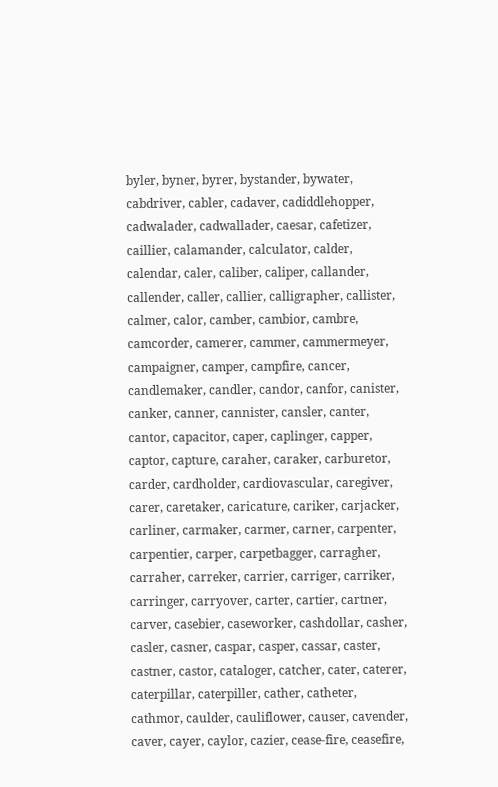byler, byner, byrer, bystander, bywater, cabdriver, cabler, cadaver, cadiddlehopper, cadwalader, cadwallader, caesar, cafetizer, caillier, calamander, calculator, calder, calendar, caler, caliber, caliper, callander, callender, caller, callier, calligrapher, callister, calmer, calor, camber, cambior, cambre, camcorder, camerer, cammer, cammermeyer, campaigner, camper, campfire, cancer, candlemaker, candler, candor, canfor, canister, canker, canner, cannister, cansler, canter, cantor, capacitor, caper, caplinger, capper, captor, capture, caraher, caraker, carburetor, carder, cardholder, cardiovascular, caregiver, carer, caretaker, caricature, cariker, carjacker, carliner, carmaker, carmer, carner, carpenter, carpentier, carper, carpetbagger, carragher, carraher, carreker, carrier, carriger, carriker, carringer, carryover, carter, cartier, cartner, carver, casebier, caseworker, cashdollar, casher, casler, casner, caspar, casper, cassar, caster, castner, castor, cataloger, catcher, cater, caterer, caterpillar, caterpiller, cather, catheter, cathmor, caulder, cauliflower, causer, cavender, caver, cayer, caylor, cazier, cease-fire, ceasefire,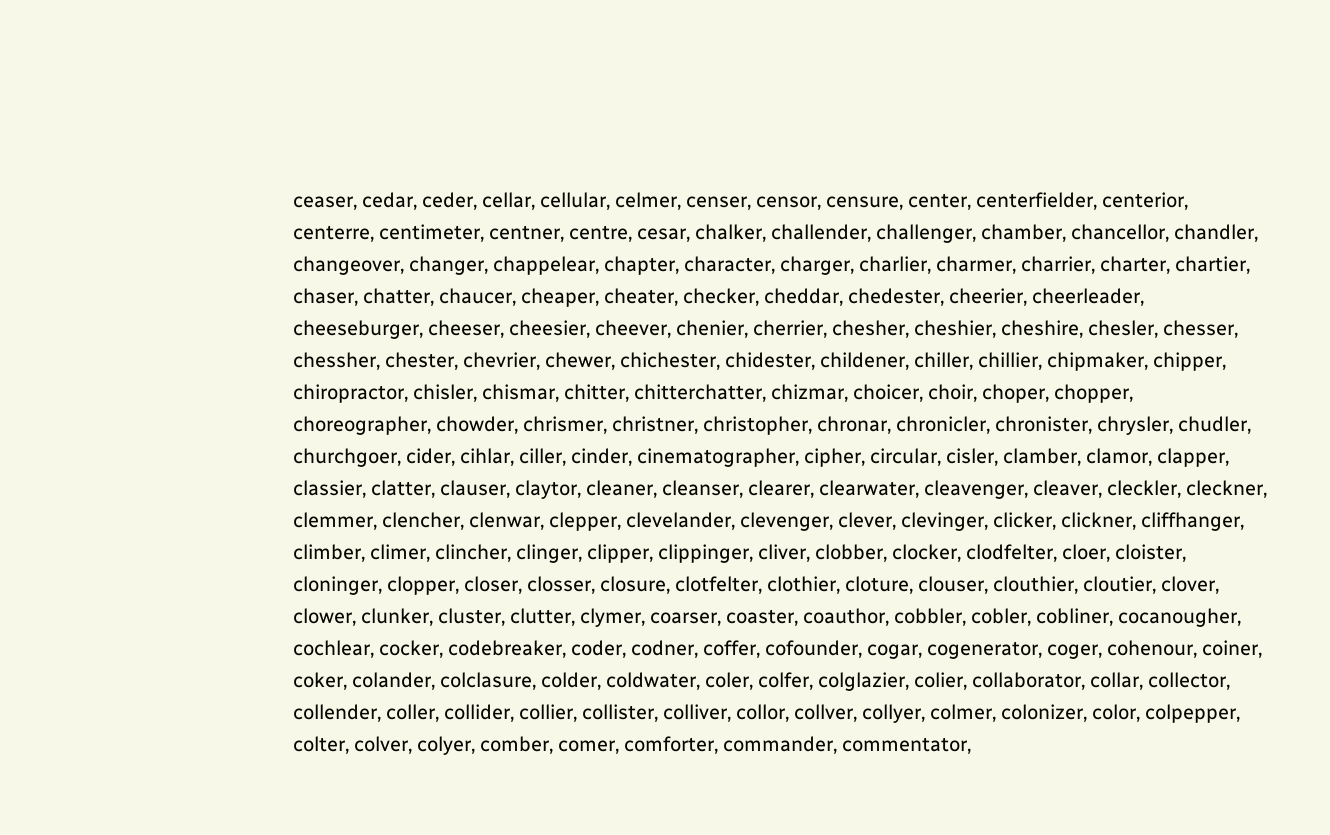ceaser, cedar, ceder, cellar, cellular, celmer, censer, censor, censure, center, centerfielder, centerior, centerre, centimeter, centner, centre, cesar, chalker, challender, challenger, chamber, chancellor, chandler, changeover, changer, chappelear, chapter, character, charger, charlier, charmer, charrier, charter, chartier, chaser, chatter, chaucer, cheaper, cheater, checker, cheddar, chedester, cheerier, cheerleader, cheeseburger, cheeser, cheesier, cheever, chenier, cherrier, chesher, cheshier, cheshire, chesler, chesser, chessher, chester, chevrier, chewer, chichester, chidester, childener, chiller, chillier, chipmaker, chipper, chiropractor, chisler, chismar, chitter, chitterchatter, chizmar, choicer, choir, choper, chopper, choreographer, chowder, chrismer, christner, christopher, chronar, chronicler, chronister, chrysler, chudler, churchgoer, cider, cihlar, ciller, cinder, cinematographer, cipher, circular, cisler, clamber, clamor, clapper, classier, clatter, clauser, claytor, cleaner, cleanser, clearer, clearwater, cleavenger, cleaver, cleckler, cleckner, clemmer, clencher, clenwar, clepper, clevelander, clevenger, clever, clevinger, clicker, clickner, cliffhanger, climber, climer, clincher, clinger, clipper, clippinger, cliver, clobber, clocker, clodfelter, cloer, cloister, cloninger, clopper, closer, closser, closure, clotfelter, clothier, cloture, clouser, clouthier, cloutier, clover, clower, clunker, cluster, clutter, clymer, coarser, coaster, coauthor, cobbler, cobler, cobliner, cocanougher, cochlear, cocker, codebreaker, coder, codner, coffer, cofounder, cogar, cogenerator, coger, cohenour, coiner, coker, colander, colclasure, colder, coldwater, coler, colfer, colglazier, colier, collaborator, collar, collector, collender, coller, collider, collier, collister, colliver, collor, collver, collyer, colmer, colonizer, color, colpepper, colter, colver, colyer, comber, comer, comforter, commander, commentator,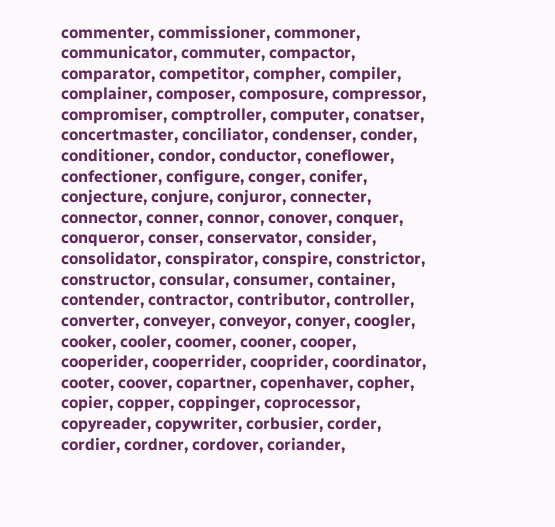commenter, commissioner, commoner, communicator, commuter, compactor, comparator, competitor, compher, compiler, complainer, composer, composure, compressor, compromiser, comptroller, computer, conatser, concertmaster, conciliator, condenser, conder, conditioner, condor, conductor, coneflower, confectioner, configure, conger, conifer, conjecture, conjure, conjuror, connecter, connector, conner, connor, conover, conquer, conqueror, conser, conservator, consider, consolidator, conspirator, conspire, constrictor, constructor, consular, consumer, container, contender, contractor, contributor, controller, converter, conveyer, conveyor, conyer, coogler, cooker, cooler, coomer, cooner, cooper, cooperider, cooperrider, cooprider, coordinator, cooter, coover, copartner, copenhaver, copher, copier, copper, coppinger, coprocessor, copyreader, copywriter, corbusier, corder, cordier, cordner, cordover, coriander,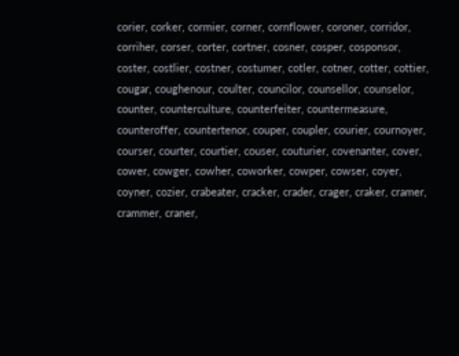corier, corker, cormier, corner, cornflower, coroner, corridor, corriher, corser, corter, cortner, cosner, cosper, cosponsor, coster, costlier, costner, costumer, cotler, cotner, cotter, cottier, cougar, coughenour, coulter, councilor, counsellor, counselor, counter, counterculture, counterfeiter, countermeasure, counteroffer, countertenor, couper, coupler, courier, cournoyer, courser, courter, courtier, couser, couturier, covenanter, cover, cower, cowger, cowher, coworker, cowper, cowser, coyer, coyner, cozier, crabeater, cracker, crader, crager, craker, cramer, crammer, craner,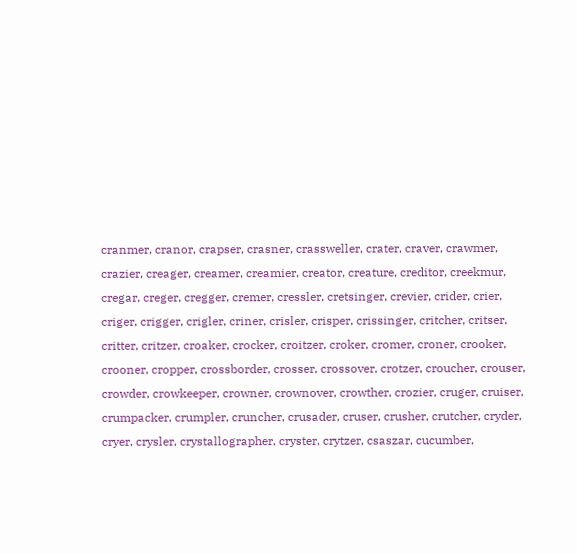cranmer, cranor, crapser, crasner, crassweller, crater, craver, crawmer, crazier, creager, creamer, creamier, creator, creature, creditor, creekmur, cregar, creger, cregger, cremer, cressler, cretsinger, crevier, crider, crier, criger, crigger, crigler, criner, crisler, crisper, crissinger, critcher, critser, critter, critzer, croaker, crocker, croitzer, croker, cromer, croner, crooker, crooner, cropper, crossborder, crosser, crossover, crotzer, croucher, crouser, crowder, crowkeeper, crowner, crownover, crowther, crozier, cruger, cruiser, crumpacker, crumpler, cruncher, crusader, cruser, crusher, crutcher, cryder, cryer, crysler, crystallographer, cryster, crytzer, csaszar, cucumber,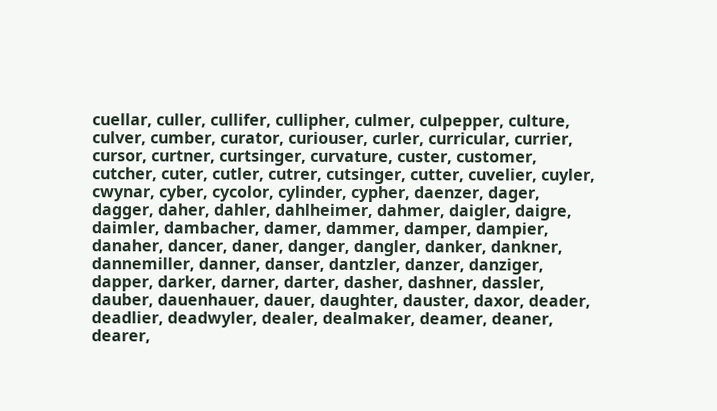cuellar, culler, cullifer, cullipher, culmer, culpepper, culture, culver, cumber, curator, curiouser, curler, curricular, currier, cursor, curtner, curtsinger, curvature, custer, customer, cutcher, cuter, cutler, cutrer, cutsinger, cutter, cuvelier, cuyler, cwynar, cyber, cycolor, cylinder, cypher, daenzer, dager, dagger, daher, dahler, dahlheimer, dahmer, daigler, daigre, daimler, dambacher, damer, dammer, damper, dampier, danaher, dancer, daner, danger, dangler, danker, dankner, dannemiller, danner, danser, dantzler, danzer, danziger, dapper, darker, darner, darter, dasher, dashner, dassler, dauber, dauenhauer, dauer, daughter, dauster, daxor, deader, deadlier, deadwyler, dealer, dealmaker, deamer, deaner, dearer,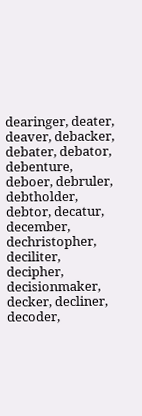dearinger, deater, deaver, debacker, debater, debator, debenture, deboer, debruler, debtholder, debtor, decatur, december, dechristopher, deciliter, decipher, decisionmaker, decker, decliner, decoder,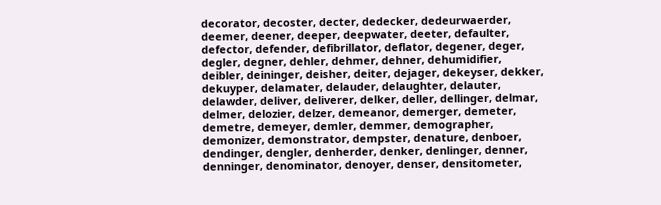decorator, decoster, decter, dedecker, dedeurwaerder, deemer, deener, deeper, deepwater, deeter, defaulter, defector, defender, defibrillator, deflator, degener, deger, degler, degner, dehler, dehmer, dehner, dehumidifier, deibler, deininger, deisher, deiter, dejager, dekeyser, dekker, dekuyper, delamater, delauder, delaughter, delauter, delawder, deliver, deliverer, delker, deller, dellinger, delmar, delmer, delozier, delzer, demeanor, demerger, demeter, demetre, demeyer, demler, demmer, demographer, demonizer, demonstrator, dempster, denature, denboer, dendinger, dengler, denherder, denker, denlinger, denner, denninger, denominator, denoyer, denser, densitometer,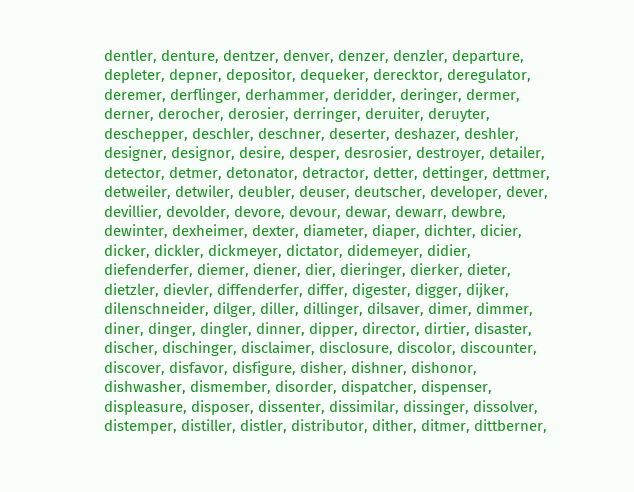dentler, denture, dentzer, denver, denzer, denzler, departure, depleter, depner, depositor, dequeker, derecktor, deregulator, deremer, derflinger, derhammer, deridder, deringer, dermer, derner, derocher, derosier, derringer, deruiter, deruyter, deschepper, deschler, deschner, deserter, deshazer, deshler, designer, designor, desire, desper, desrosier, destroyer, detailer, detector, detmer, detonator, detractor, detter, dettinger, dettmer, detweiler, detwiler, deubler, deuser, deutscher, developer, dever, devillier, devolder, devore, devour, dewar, dewarr, dewbre, dewinter, dexheimer, dexter, diameter, diaper, dichter, dicier, dicker, dickler, dickmeyer, dictator, didemeyer, didier, diefenderfer, diemer, diener, dier, dieringer, dierker, dieter, dietzler, dievler, diffenderfer, differ, digester, digger, dijker, dilenschneider, dilger, diller, dillinger, dilsaver, dimer, dimmer, diner, dinger, dingler, dinner, dipper, director, dirtier, disaster, discher, dischinger, disclaimer, disclosure, discolor, discounter, discover, disfavor, disfigure, disher, dishner, dishonor, dishwasher, dismember, disorder, dispatcher, dispenser, displeasure, disposer, dissenter, dissimilar, dissinger, dissolver, distemper, distiller, distler, distributor, dither, ditmer, dittberner,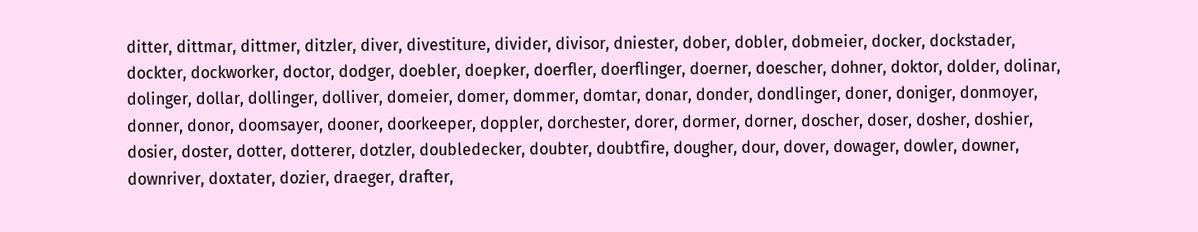ditter, dittmar, dittmer, ditzler, diver, divestiture, divider, divisor, dniester, dober, dobler, dobmeier, docker, dockstader, dockter, dockworker, doctor, dodger, doebler, doepker, doerfler, doerflinger, doerner, doescher, dohner, doktor, dolder, dolinar, dolinger, dollar, dollinger, dolliver, domeier, domer, dommer, domtar, donar, donder, dondlinger, doner, doniger, donmoyer, donner, donor, doomsayer, dooner, doorkeeper, doppler, dorchester, dorer, dormer, dorner, doscher, doser, dosher, doshier, dosier, doster, dotter, dotterer, dotzler, doubledecker, doubter, doubtfire, dougher, dour, dover, dowager, dowler, downer, downriver, doxtater, dozier, draeger, drafter,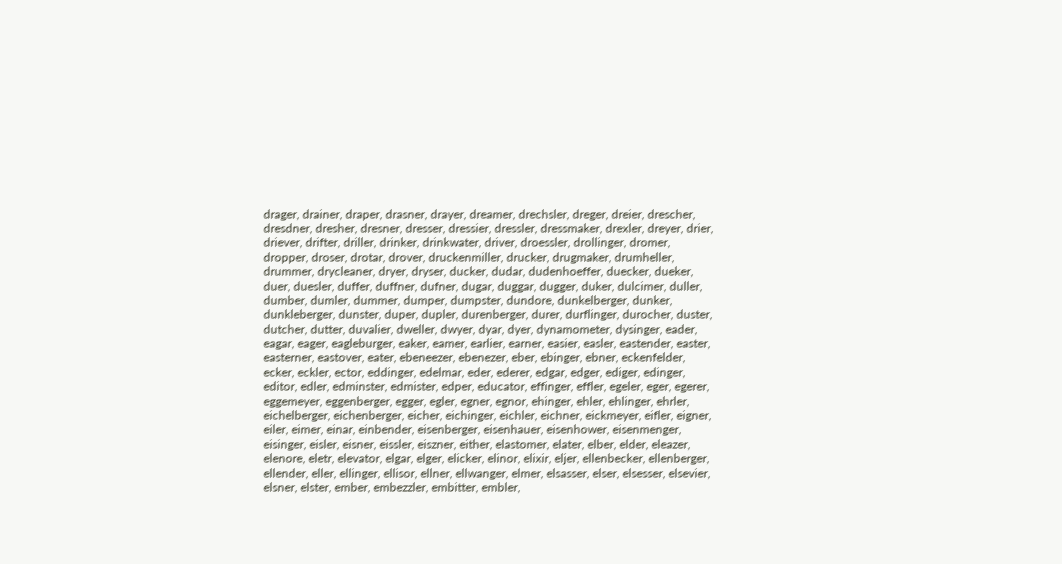drager, drainer, draper, drasner, drayer, dreamer, drechsler, dreger, dreier, drescher, dresdner, dresher, dresner, dresser, dressier, dressler, dressmaker, drexler, dreyer, drier, driever, drifter, driller, drinker, drinkwater, driver, droessler, drollinger, dromer, dropper, droser, drotar, drover, druckenmiller, drucker, drugmaker, drumheller, drummer, drycleaner, dryer, dryser, ducker, dudar, dudenhoeffer, duecker, dueker, duer, duesler, duffer, duffner, dufner, dugar, duggar, dugger, duker, dulcimer, duller, dumber, dumler, dummer, dumper, dumpster, dundore, dunkelberger, dunker, dunkleberger, dunster, duper, dupler, durenberger, durer, durflinger, durocher, duster, dutcher, dutter, duvalier, dweller, dwyer, dyar, dyer, dynamometer, dysinger, eader, eagar, eager, eagleburger, eaker, eamer, earlier, earner, easier, easler, eastender, easter, easterner, eastover, eater, ebeneezer, ebenezer, eber, ebinger, ebner, eckenfelder, ecker, eckler, ector, eddinger, edelmar, eder, ederer, edgar, edger, ediger, edinger, editor, edler, edminster, edmister, edper, educator, effinger, effler, egeler, eger, egerer, eggemeyer, eggenberger, egger, egler, egner, egnor, ehinger, ehler, ehlinger, ehrler, eichelberger, eichenberger, eicher, eichinger, eichler, eichner, eickmeyer, eifler, eigner, eiler, eimer, einar, einbender, eisenberger, eisenhauer, eisenhower, eisenmenger, eisinger, eisler, eisner, eissler, eiszner, either, elastomer, elater, elber, elder, eleazer, elenore, eletr, elevator, elgar, elger, elicker, elinor, elixir, eljer, ellenbecker, ellenberger, ellender, eller, ellinger, ellisor, ellner, ellwanger, elmer, elsasser, elser, elsesser, elsevier, elsner, elster, ember, embezzler, embitter, embler,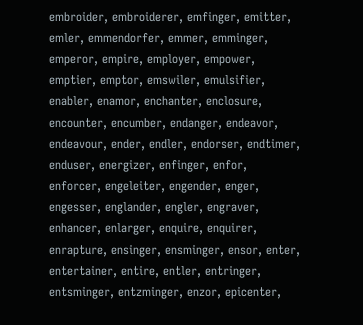embroider, embroiderer, emfinger, emitter, emler, emmendorfer, emmer, emminger, emperor, empire, employer, empower, emptier, emptor, emswiler, emulsifier, enabler, enamor, enchanter, enclosure, encounter, encumber, endanger, endeavor, endeavour, ender, endler, endorser, endtimer, enduser, energizer, enfinger, enfor, enforcer, engeleiter, engender, enger, engesser, englander, engler, engraver, enhancer, enlarger, enquire, enquirer, enrapture, ensinger, ensminger, ensor, enter, entertainer, entire, entler, entringer, entsminger, entzminger, enzor, epicenter,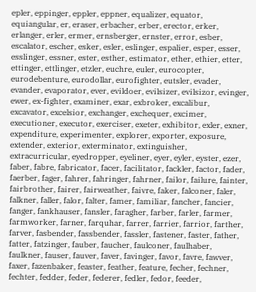epler, eppinger, eppler, eppner, equalizer, equator, equiangular, er, eraser, erbacher, erber, erector, erker, erlanger, erler, ermer, ernsberger, ernster, error, esber, escalator, escher, esker, esler, eslinger, espalier, esper, esser, esslinger, essner, ester, esther, estimator, ether, ethier, etter, ettinger, ettlinger, etzler, euchre, euler, eurocopter, eurodebenture, eurodollar, eurofighter, eutsler, evader, evander, evaporator, ever, evildoer, evilsizer, evilsizor, evinger, ewer, ex-fighter, examiner, exar, exbroker, excalibur, excavator, excelsior, exchanger, exchequer, excimer, executioner, executor, exerciser, exeter, exhibitor, exler, exner, expenditure, experimenter, explorer, exporter, exposure, extender, exterior, exterminator, extinguisher, extracurricular, eyedropper, eyeliner, eyer, eyler, eyster, ezer, faber, fabre, fabricator, facer, facilitator, fackler, factor, fader, faerber, fager, fahrer, fahringer, fahrner, failor, failure, fainter, fairbrother, fairer, fairweather, faivre, faker, falconer, faler, falkner, faller, falor, falter, famer, familiar, fancher, fancier, fanger, fankhauser, fansler, faragher, farber, farler, farmer, farmworker, farner, farquhar, farrer, farrier, farrior, farther, farver, fasbender, fassbender, fassler, fastener, faster, father, fatter, fatzinger, fauber, faucher, faulconer, faulhaber, faulkner, fauser, fauver, faver, favinger, favor, favre, fawver, faxer, fazenbaker, feaster, feather, feature, fecher, fechner, fechter, fedder, feder, federer, fedler, fedor, feeder,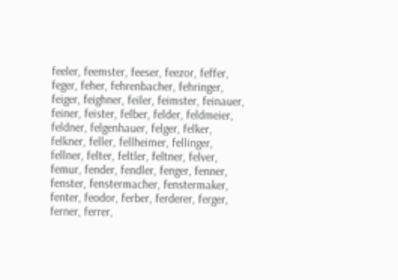feeler, feemster, feeser, feezor, feffer, feger, feher, fehrenbacher, fehringer, feiger, feighner, feiler, feimster, feinauer, feiner, feister, felber, felder, feldmeier, feldner, felgenhauer, felger, felker, felkner, feller, fellheimer, fellinger, fellner, felter, feltler, feltner, felver, femur, fender, fendler, fenger, fenner, fenster, fenstermacher, fenstermaker, fenter, feodor, ferber, ferderer, ferger, ferner, ferrer,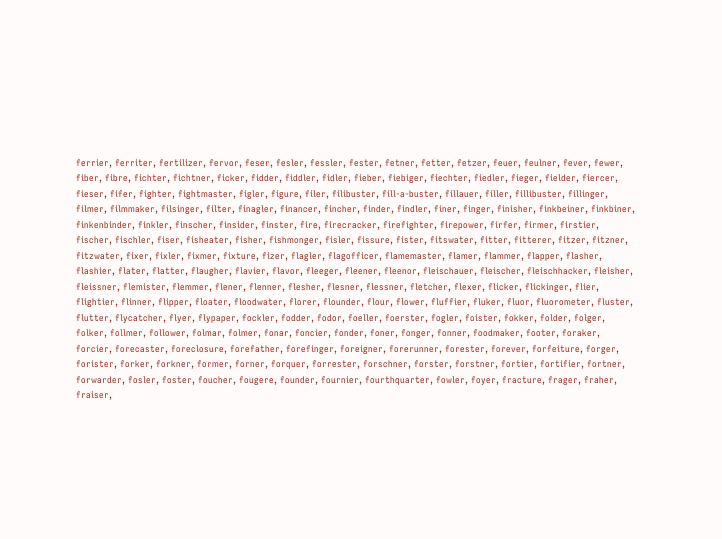ferrier, ferriter, fertilizer, fervor, feser, fesler, fessler, fester, fetner, fetter, fetzer, feuer, feulner, fever, fewer, fiber, fibre, fichter, fichtner, ficker, fidder, fiddler, fidler, fieber, fiebiger, fiechter, fiedler, fieger, fielder, fiercer, fieser, fifer, fighter, fightmaster, figler, figure, filer, filibuster, fill-a-buster, fillauer, filler, fillibuster, fillinger, filmer, filmmaker, filsinger, filter, finagler, financer, fincher, finder, findler, finer, finger, finisher, finkbeiner, finkbiner, finkenbinder, finkler, finscher, finsider, finster, fire, firecracker, firefighter, firepower, firfer, firmer, firstier, fischer, fischler, fiser, fisheater, fisher, fishmonger, fisler, fissure, fister, fitswater, fitter, fitterer, fitzer, fitzner, fitzwater, fixer, fixler, fixmer, fixture, fizer, flagler, flagofficer, flamemaster, flamer, flammer, flapper, flasher, flashier, flater, flatter, flaugher, flavier, flavor, fleeger, fleener, fleenor, fleischauer, fleischer, fleischhacker, fleisher, fleissner, flemister, flemmer, flener, flenner, flesher, flesner, flessner, fletcher, flexer, flicker, flickinger, flier, flightier, flinner, flipper, floater, floodwater, florer, flounder, flour, flower, fluffier, fluker, fluor, fluorometer, fluster, flutter, flycatcher, flyer, flypaper, fockler, fodder, fodor, foeller, foerster, fogler, foister, fokker, folder, folger, folker, follmer, follower, folmar, folmer, fonar, foncier, fonder, foner, fonger, fonner, foodmaker, footer, foraker, forcier, forecaster, foreclosure, forefather, forefinger, foreigner, forerunner, forester, forever, forfeiture, forger, forister, forker, forkner, former, forner, forquer, forrester, forschner, forster, forstner, fortier, fortifier, fortner, forwarder, fosler, foster, foucher, fougere, founder, fournier, fourthquarter, fowler, foyer, fracture, frager, fraher, fraiser,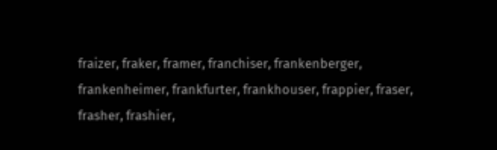fraizer, fraker, framer, franchiser, frankenberger, frankenheimer, frankfurter, frankhouser, frappier, fraser, frasher, frashier,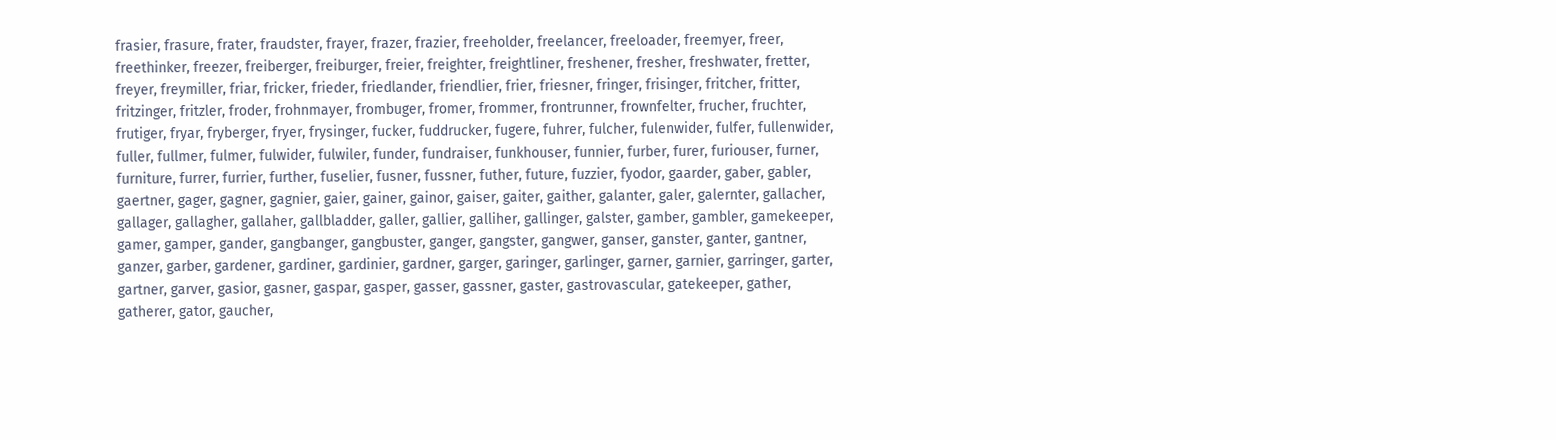frasier, frasure, frater, fraudster, frayer, frazer, frazier, freeholder, freelancer, freeloader, freemyer, freer, freethinker, freezer, freiberger, freiburger, freier, freighter, freightliner, freshener, fresher, freshwater, fretter, freyer, freymiller, friar, fricker, frieder, friedlander, friendlier, frier, friesner, fringer, frisinger, fritcher, fritter, fritzinger, fritzler, froder, frohnmayer, frombuger, fromer, frommer, frontrunner, frownfelter, frucher, fruchter, frutiger, fryar, fryberger, fryer, frysinger, fucker, fuddrucker, fugere, fuhrer, fulcher, fulenwider, fulfer, fullenwider, fuller, fullmer, fulmer, fulwider, fulwiler, funder, fundraiser, funkhouser, funnier, furber, furer, furiouser, furner, furniture, furrer, furrier, further, fuselier, fusner, fussner, futher, future, fuzzier, fyodor, gaarder, gaber, gabler, gaertner, gager, gagner, gagnier, gaier, gainer, gainor, gaiser, gaiter, gaither, galanter, galer, galernter, gallacher, gallager, gallagher, gallaher, gallbladder, galler, gallier, galliher, gallinger, galster, gamber, gambler, gamekeeper, gamer, gamper, gander, gangbanger, gangbuster, ganger, gangster, gangwer, ganser, ganster, ganter, gantner, ganzer, garber, gardener, gardiner, gardinier, gardner, garger, garinger, garlinger, garner, garnier, garringer, garter, gartner, garver, gasior, gasner, gaspar, gasper, gasser, gassner, gaster, gastrovascular, gatekeeper, gather, gatherer, gator, gaucher,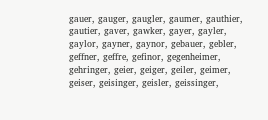gauer, gauger, gaugler, gaumer, gauthier, gautier, gaver, gawker, gayer, gayler, gaylor, gayner, gaynor, gebauer, gebler, geffner, geffre, gefinor, gegenheimer, gehringer, geier, geiger, geiler, geimer, geiser, geisinger, geisler, geissinger,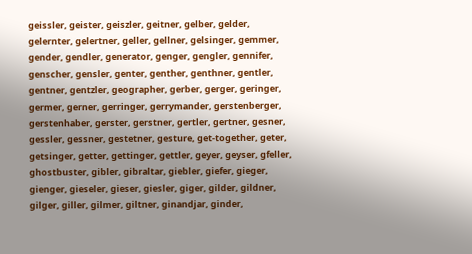geissler, geister, geiszler, geitner, gelber, gelder, gelernter, gelertner, geller, gellner, gelsinger, gemmer, gender, gendler, generator, genger, gengler, gennifer, genscher, gensler, genter, genther, genthner, gentler, gentner, gentzler, geographer, gerber, gerger, geringer, germer, gerner, gerringer, gerrymander, gerstenberger, gerstenhaber, gerster, gerstner, gertler, gertner, gesner, gessler, gessner, gestetner, gesture, get-together, geter, getsinger, getter, gettinger, gettler, geyer, geyser, gfeller, ghostbuster, gibler, gibraltar, giebler, giefer, gieger, gienger, gieseler, gieser, giesler, giger, gilder, gildner, gilger, giller, gilmer, giltner, ginandjar, ginder,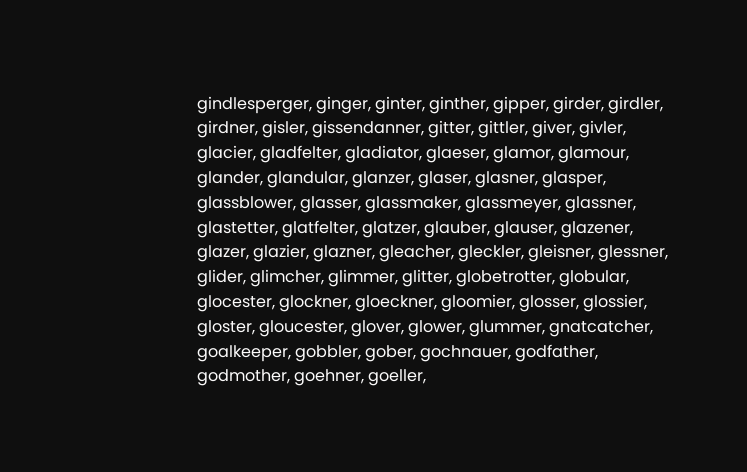gindlesperger, ginger, ginter, ginther, gipper, girder, girdler, girdner, gisler, gissendanner, gitter, gittler, giver, givler, glacier, gladfelter, gladiator, glaeser, glamor, glamour, glander, glandular, glanzer, glaser, glasner, glasper, glassblower, glasser, glassmaker, glassmeyer, glassner, glastetter, glatfelter, glatzer, glauber, glauser, glazener, glazer, glazier, glazner, gleacher, gleckler, gleisner, glessner, glider, glimcher, glimmer, glitter, globetrotter, globular, glocester, glockner, gloeckner, gloomier, glosser, glossier, gloster, gloucester, glover, glower, glummer, gnatcatcher, goalkeeper, gobbler, gober, gochnauer, godfather, godmother, goehner, goeller,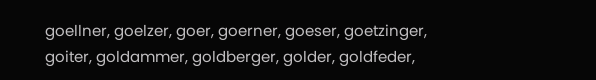goellner, goelzer, goer, goerner, goeser, goetzinger, goiter, goldammer, goldberger, golder, goldfeder,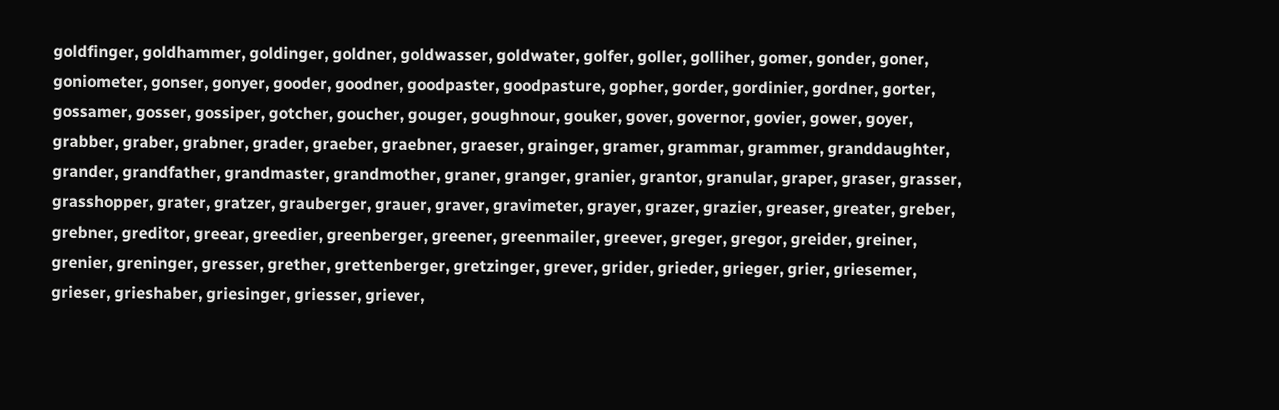goldfinger, goldhammer, goldinger, goldner, goldwasser, goldwater, golfer, goller, golliher, gomer, gonder, goner, goniometer, gonser, gonyer, gooder, goodner, goodpaster, goodpasture, gopher, gorder, gordinier, gordner, gorter, gossamer, gosser, gossiper, gotcher, goucher, gouger, goughnour, gouker, gover, governor, govier, gower, goyer, grabber, graber, grabner, grader, graeber, graebner, graeser, grainger, gramer, grammar, grammer, granddaughter, grander, grandfather, grandmaster, grandmother, graner, granger, granier, grantor, granular, graper, graser, grasser, grasshopper, grater, gratzer, grauberger, grauer, graver, gravimeter, grayer, grazer, grazier, greaser, greater, greber, grebner, greditor, greear, greedier, greenberger, greener, greenmailer, greever, greger, gregor, greider, greiner, grenier, greninger, gresser, grether, grettenberger, gretzinger, grever, grider, grieder, grieger, grier, griesemer, grieser, grieshaber, griesinger, griesser, griever,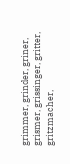grimmer, grinder, griner, grismer, grissinger, gritter, gritzmacher,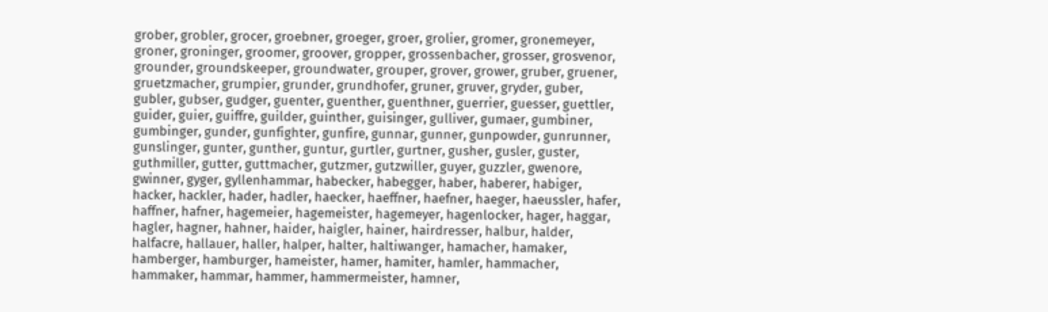grober, grobler, grocer, groebner, groeger, groer, grolier, gromer, gronemeyer, groner, groninger, groomer, groover, gropper, grossenbacher, grosser, grosvenor, grounder, groundskeeper, groundwater, grouper, grover, grower, gruber, gruener, gruetzmacher, grumpier, grunder, grundhofer, gruner, gruver, gryder, guber, gubler, gubser, gudger, guenter, guenther, guenthner, guerrier, guesser, guettler, guider, guier, guiffre, guilder, guinther, guisinger, gulliver, gumaer, gumbiner, gumbinger, gunder, gunfighter, gunfire, gunnar, gunner, gunpowder, gunrunner, gunslinger, gunter, gunther, guntur, gurtler, gurtner, gusher, gusler, guster, guthmiller, gutter, guttmacher, gutzmer, gutzwiller, guyer, guzzler, gwenore, gwinner, gyger, gyllenhammar, habecker, habegger, haber, haberer, habiger, hacker, hackler, hader, hadler, haecker, haeffner, haefner, haeger, haeussler, hafer, haffner, hafner, hagemeier, hagemeister, hagemeyer, hagenlocker, hager, haggar, hagler, hagner, hahner, haider, haigler, hainer, hairdresser, halbur, halder, halfacre, hallauer, haller, halper, halter, haltiwanger, hamacher, hamaker, hamberger, hamburger, hameister, hamer, hamiter, hamler, hammacher, hammaker, hammar, hammer, hammermeister, hamner,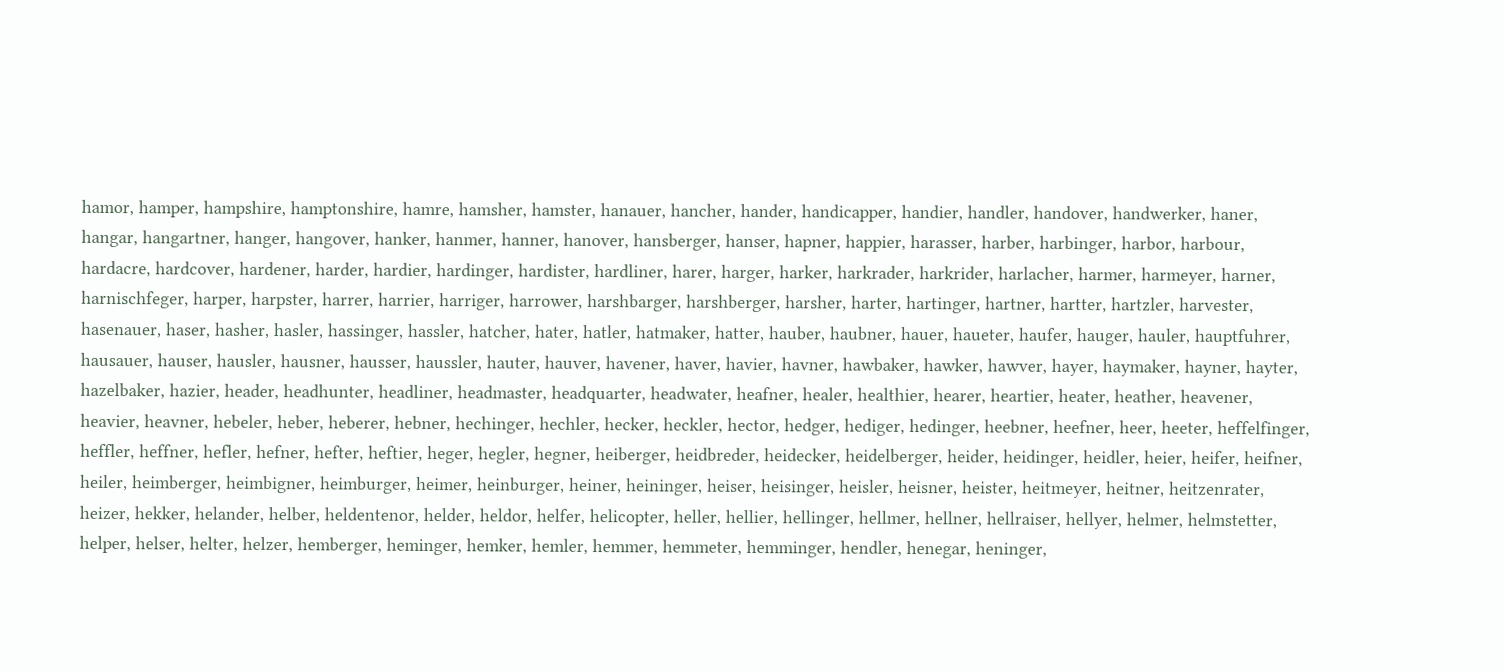hamor, hamper, hampshire, hamptonshire, hamre, hamsher, hamster, hanauer, hancher, hander, handicapper, handier, handler, handover, handwerker, haner, hangar, hangartner, hanger, hangover, hanker, hanmer, hanner, hanover, hansberger, hanser, hapner, happier, harasser, harber, harbinger, harbor, harbour, hardacre, hardcover, hardener, harder, hardier, hardinger, hardister, hardliner, harer, harger, harker, harkrader, harkrider, harlacher, harmer, harmeyer, harner, harnischfeger, harper, harpster, harrer, harrier, harriger, harrower, harshbarger, harshberger, harsher, harter, hartinger, hartner, hartter, hartzler, harvester, hasenauer, haser, hasher, hasler, hassinger, hassler, hatcher, hater, hatler, hatmaker, hatter, hauber, haubner, hauer, haueter, haufer, hauger, hauler, hauptfuhrer, hausauer, hauser, hausler, hausner, hausser, haussler, hauter, hauver, havener, haver, havier, havner, hawbaker, hawker, hawver, hayer, haymaker, hayner, hayter, hazelbaker, hazier, header, headhunter, headliner, headmaster, headquarter, headwater, heafner, healer, healthier, hearer, heartier, heater, heather, heavener, heavier, heavner, hebeler, heber, heberer, hebner, hechinger, hechler, hecker, heckler, hector, hedger, hediger, hedinger, heebner, heefner, heer, heeter, heffelfinger, heffler, heffner, hefler, hefner, hefter, heftier, heger, hegler, hegner, heiberger, heidbreder, heidecker, heidelberger, heider, heidinger, heidler, heier, heifer, heifner, heiler, heimberger, heimbigner, heimburger, heimer, heinburger, heiner, heininger, heiser, heisinger, heisler, heisner, heister, heitmeyer, heitner, heitzenrater, heizer, hekker, helander, helber, heldentenor, helder, heldor, helfer, helicopter, heller, hellier, hellinger, hellmer, hellner, hellraiser, hellyer, helmer, helmstetter, helper, helser, helter, helzer, hemberger, heminger, hemker, hemler, hemmer, hemmeter, hemminger, hendler, henegar, heninger,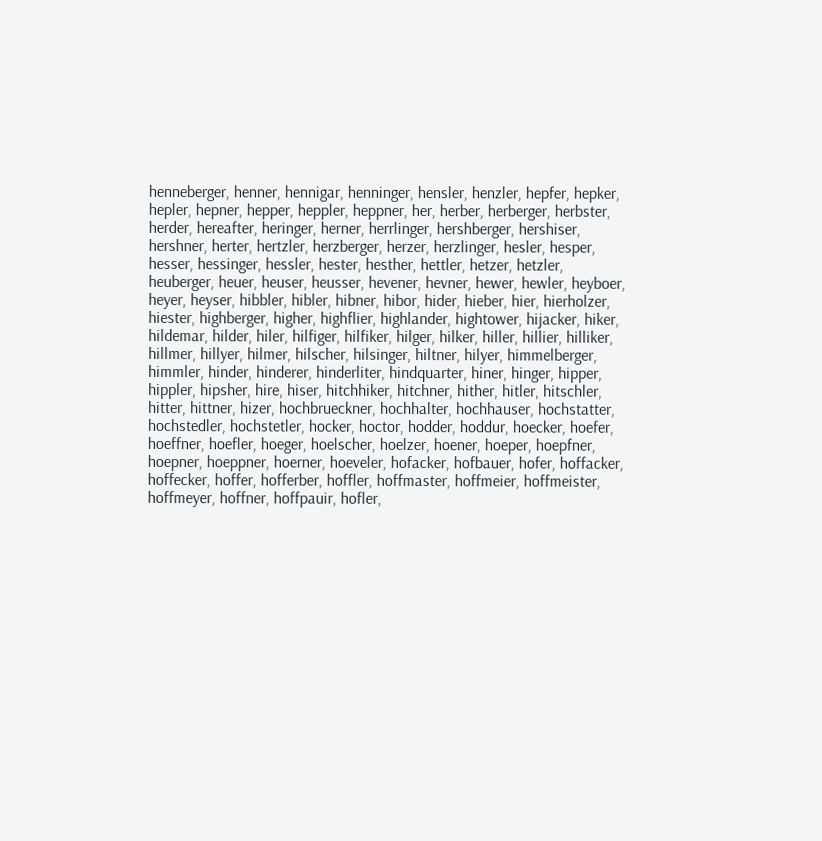henneberger, henner, hennigar, henninger, hensler, henzler, hepfer, hepker, hepler, hepner, hepper, heppler, heppner, her, herber, herberger, herbster, herder, hereafter, heringer, herner, herrlinger, hershberger, hershiser, hershner, herter, hertzler, herzberger, herzer, herzlinger, hesler, hesper, hesser, hessinger, hessler, hester, hesther, hettler, hetzer, hetzler, heuberger, heuer, heuser, heusser, hevener, hevner, hewer, hewler, heyboer, heyer, heyser, hibbler, hibler, hibner, hibor, hider, hieber, hier, hierholzer, hiester, highberger, higher, highflier, highlander, hightower, hijacker, hiker, hildemar, hilder, hiler, hilfiger, hilfiker, hilger, hilker, hiller, hillier, hilliker, hillmer, hillyer, hilmer, hilscher, hilsinger, hiltner, hilyer, himmelberger, himmler, hinder, hinderer, hinderliter, hindquarter, hiner, hinger, hipper, hippler, hipsher, hire, hiser, hitchhiker, hitchner, hither, hitler, hitschler, hitter, hittner, hizer, hochbrueckner, hochhalter, hochhauser, hochstatter, hochstedler, hochstetler, hocker, hoctor, hodder, hoddur, hoecker, hoefer, hoeffner, hoefler, hoeger, hoelscher, hoelzer, hoener, hoeper, hoepfner, hoepner, hoeppner, hoerner, hoeveler, hofacker, hofbauer, hofer, hoffacker, hoffecker, hoffer, hofferber, hoffler, hoffmaster, hoffmeier, hoffmeister, hoffmeyer, hoffner, hoffpauir, hofler,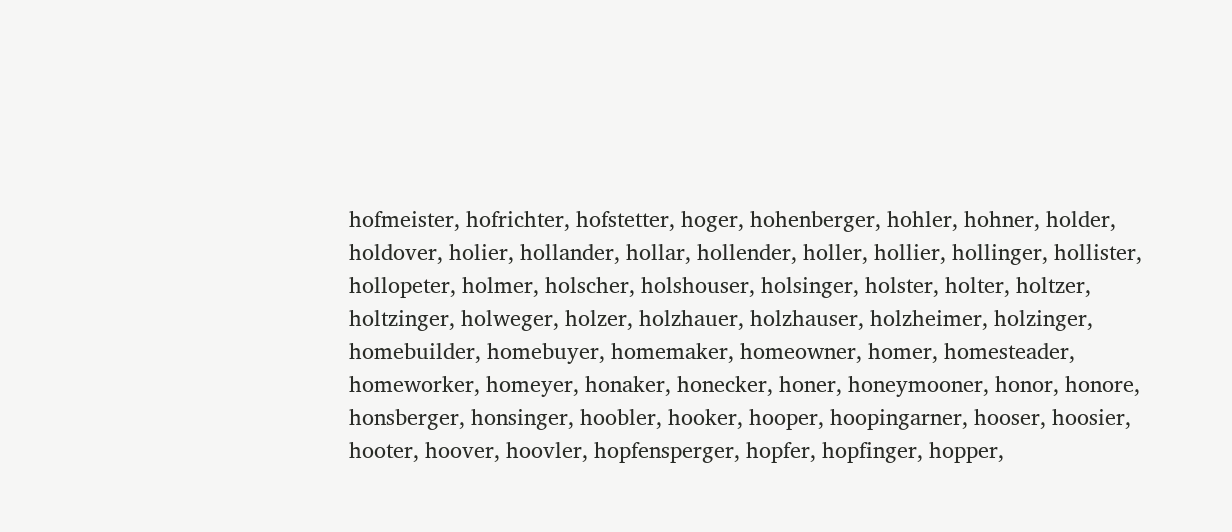hofmeister, hofrichter, hofstetter, hoger, hohenberger, hohler, hohner, holder, holdover, holier, hollander, hollar, hollender, holler, hollier, hollinger, hollister, hollopeter, holmer, holscher, holshouser, holsinger, holster, holter, holtzer, holtzinger, holweger, holzer, holzhauer, holzhauser, holzheimer, holzinger, homebuilder, homebuyer, homemaker, homeowner, homer, homesteader, homeworker, homeyer, honaker, honecker, honer, honeymooner, honor, honore, honsberger, honsinger, hoobler, hooker, hooper, hoopingarner, hooser, hoosier, hooter, hoover, hoovler, hopfensperger, hopfer, hopfinger, hopper,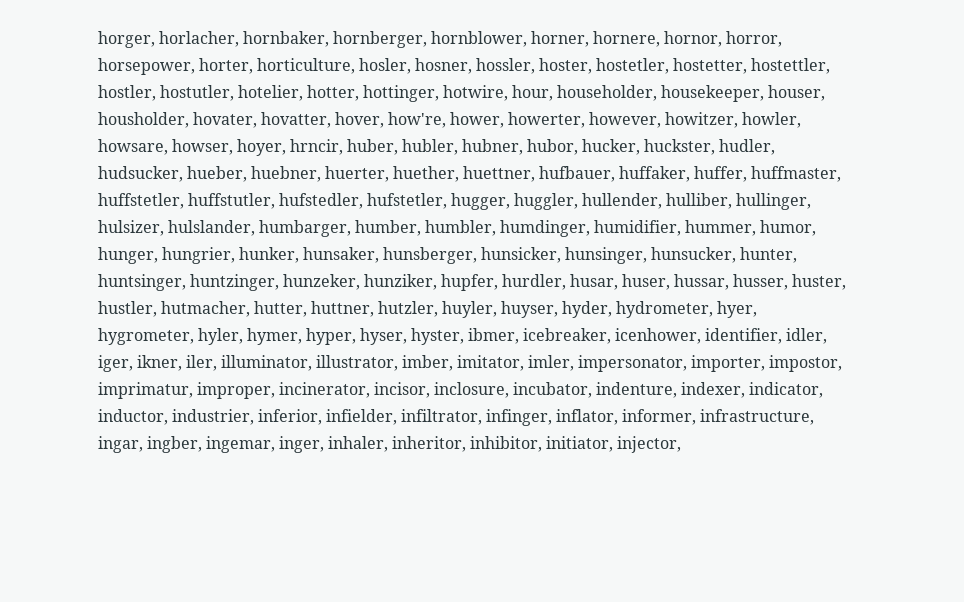horger, horlacher, hornbaker, hornberger, hornblower, horner, hornere, hornor, horror, horsepower, horter, horticulture, hosler, hosner, hossler, hoster, hostetler, hostetter, hostettler, hostler, hostutler, hotelier, hotter, hottinger, hotwire, hour, householder, housekeeper, houser, housholder, hovater, hovatter, hover, how're, hower, howerter, however, howitzer, howler, howsare, howser, hoyer, hrncir, huber, hubler, hubner, hubor, hucker, huckster, hudler, hudsucker, hueber, huebner, huerter, huether, huettner, hufbauer, huffaker, huffer, huffmaster, huffstetler, huffstutler, hufstedler, hufstetler, hugger, huggler, hullender, hulliber, hullinger, hulsizer, hulslander, humbarger, humber, humbler, humdinger, humidifier, hummer, humor, hunger, hungrier, hunker, hunsaker, hunsberger, hunsicker, hunsinger, hunsucker, hunter, huntsinger, huntzinger, hunzeker, hunziker, hupfer, hurdler, husar, huser, hussar, husser, huster, hustler, hutmacher, hutter, huttner, hutzler, huyler, huyser, hyder, hydrometer, hyer, hygrometer, hyler, hymer, hyper, hyser, hyster, ibmer, icebreaker, icenhower, identifier, idler, iger, ikner, iler, illuminator, illustrator, imber, imitator, imler, impersonator, importer, impostor, imprimatur, improper, incinerator, incisor, inclosure, incubator, indenture, indexer, indicator, inductor, industrier, inferior, infielder, infiltrator, infinger, inflator, informer, infrastructure, ingar, ingber, ingemar, inger, inhaler, inheritor, inhibitor, initiator, injector,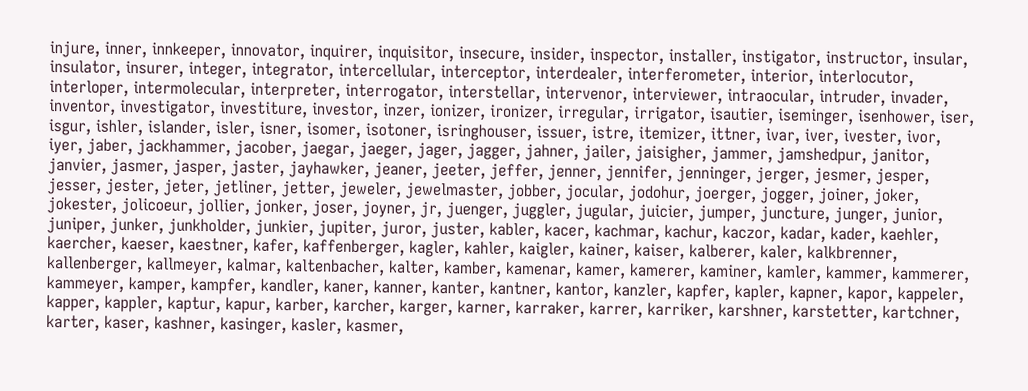injure, inner, innkeeper, innovator, inquirer, inquisitor, insecure, insider, inspector, installer, instigator, instructor, insular, insulator, insurer, integer, integrator, intercellular, interceptor, interdealer, interferometer, interior, interlocutor, interloper, intermolecular, interpreter, interrogator, interstellar, intervenor, interviewer, intraocular, intruder, invader, inventor, investigator, investiture, investor, inzer, ionizer, ironizer, irregular, irrigator, isautier, iseminger, isenhower, iser, isgur, ishler, islander, isler, isner, isomer, isotoner, isringhouser, issuer, istre, itemizer, ittner, ivar, iver, ivester, ivor, iyer, jaber, jackhammer, jacober, jaegar, jaeger, jager, jagger, jahner, jailer, jaisigher, jammer, jamshedpur, janitor, janvier, jasmer, jasper, jaster, jayhawker, jeaner, jeeter, jeffer, jenner, jennifer, jenninger, jerger, jesmer, jesper, jesser, jester, jeter, jetliner, jetter, jeweler, jewelmaster, jobber, jocular, jodohur, joerger, jogger, joiner, joker, jokester, jolicoeur, jollier, jonker, joser, joyner, jr, juenger, juggler, jugular, juicier, jumper, juncture, junger, junior, juniper, junker, junkholder, junkier, jupiter, juror, juster, kabler, kacer, kachmar, kachur, kaczor, kadar, kader, kaehler, kaercher, kaeser, kaestner, kafer, kaffenberger, kagler, kahler, kaigler, kainer, kaiser, kalberer, kaler, kalkbrenner, kallenberger, kallmeyer, kalmar, kaltenbacher, kalter, kamber, kamenar, kamer, kamerer, kaminer, kamler, kammer, kammerer, kammeyer, kamper, kampfer, kandler, kaner, kanner, kanter, kantner, kantor, kanzler, kapfer, kapler, kapner, kapor, kappeler, kapper, kappler, kaptur, kapur, karber, karcher, karger, karner, karraker, karrer, karriker, karshner, karstetter, kartchner, karter, kaser, kashner, kasinger, kasler, kasmer,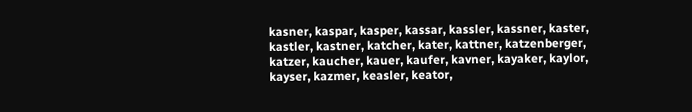kasner, kaspar, kasper, kassar, kassler, kassner, kaster, kastler, kastner, katcher, kater, kattner, katzenberger, katzer, kaucher, kauer, kaufer, kavner, kayaker, kaylor, kayser, kazmer, keasler, keator,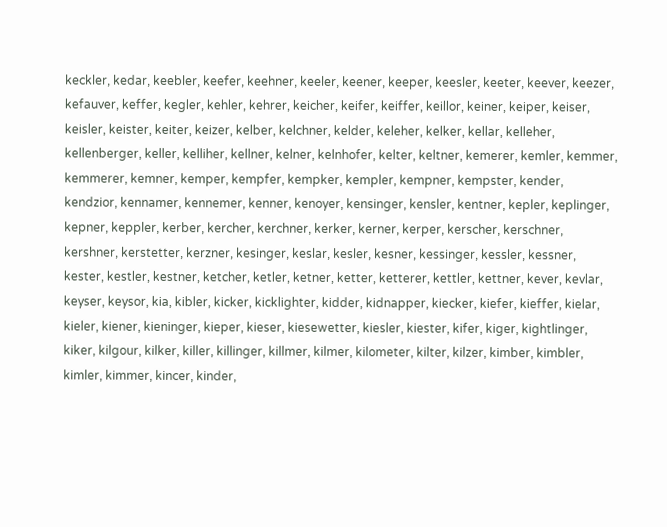keckler, kedar, keebler, keefer, keehner, keeler, keener, keeper, keesler, keeter, keever, keezer, kefauver, keffer, kegler, kehler, kehrer, keicher, keifer, keiffer, keillor, keiner, keiper, keiser, keisler, keister, keiter, keizer, kelber, kelchner, kelder, keleher, kelker, kellar, kelleher, kellenberger, keller, kelliher, kellner, kelner, kelnhofer, kelter, keltner, kemerer, kemler, kemmer, kemmerer, kemner, kemper, kempfer, kempker, kempler, kempner, kempster, kender, kendzior, kennamer, kennemer, kenner, kenoyer, kensinger, kensler, kentner, kepler, keplinger, kepner, keppler, kerber, kercher, kerchner, kerker, kerner, kerper, kerscher, kerschner, kershner, kerstetter, kerzner, kesinger, keslar, kesler, kesner, kessinger, kessler, kessner, kester, kestler, kestner, ketcher, ketler, ketner, ketter, ketterer, kettler, kettner, kever, kevlar, keyser, keysor, kia, kibler, kicker, kicklighter, kidder, kidnapper, kiecker, kiefer, kieffer, kielar, kieler, kiener, kieninger, kieper, kieser, kiesewetter, kiesler, kiester, kifer, kiger, kightlinger, kiker, kilgour, kilker, killer, killinger, killmer, kilmer, kilometer, kilter, kilzer, kimber, kimbler, kimler, kimmer, kincer, kinder,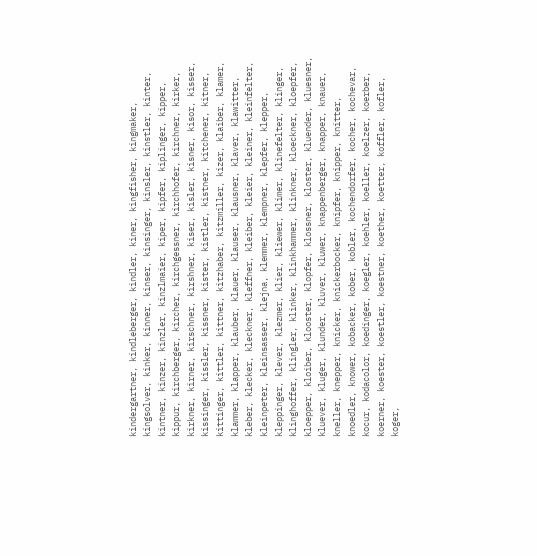kindergartner, kindleberger, kindler, kiner, kingfisher, kingmaker, kingsolver, kinker, kinner, kinser, kinsinger, kinsler, kinstler, kinter, kintner, kinzer, kinzler, kinzlmaier, kiper, kipfer, kiplinger, kipper, kippur, kirchberger, kircher, kirchgessner, kirchhofer, kirchner, kirker, kirkner, kirner, kirschner, kirshner, kiser, kisler, kisner, kisor, kisser, kissinger, kissler, kissner, kister, kistler, kistner, kitchener, kitner, kittinger, kittler, kittner, kitzhaber, kitzmiller, kizer, klaiber, klamer, klammer, klapper, klauber, klauer, klauser, klausner, klaver, klawitter, kleber, klecker, kleckner, kleffner, kleiber, kleier, kleiner, kleinfelter, kleinpeter, kleinsasser, klejna, klemmer, klempner, klepfer, klepper, kleppinger, klever, klezmer, klier, kliewer, klimer, klinefelter, klinger, klinghoffer, klingler, klinker, klinkhammer, klinkner, kloeckner, kloepfer, kloepper, kloiber, klooster, klopfer, klossner, kloster, kluender, kluesner, kluever, kluger, klunder, kluver, kluwer, knappenberger, knapper, knauer, kneller, knepper, knicker, knickerbocker, knipfer, knipper, knitter, knoedler, knower, kobacker, kober, kobler, kochendorfer, kocher, kochevar, kocur, kodacolor, koedinger, koegler, koehler, koeller, koelzer, koerber, koerner, koester, koestler, koestner, koether, koetter, koffler, kofler, koger,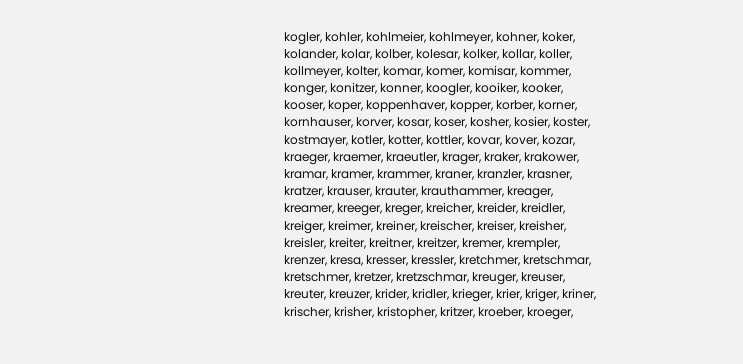kogler, kohler, kohlmeier, kohlmeyer, kohner, koker, kolander, kolar, kolber, kolesar, kolker, kollar, koller, kollmeyer, kolter, komar, komer, komisar, kommer, konger, konitzer, konner, koogler, kooiker, kooker, kooser, koper, koppenhaver, kopper, korber, korner, kornhauser, korver, kosar, koser, kosher, kosier, koster, kostmayer, kotler, kotter, kottler, kovar, kover, kozar, kraeger, kraemer, kraeutler, krager, kraker, krakower, kramar, kramer, krammer, kraner, kranzler, krasner, kratzer, krauser, krauter, krauthammer, kreager, kreamer, kreeger, kreger, kreicher, kreider, kreidler, kreiger, kreimer, kreiner, kreischer, kreiser, kreisher, kreisler, kreiter, kreitner, kreitzer, kremer, krempler, krenzer, kresa, kresser, kressler, kretchmer, kretschmar, kretschmer, kretzer, kretzschmar, kreuger, kreuser, kreuter, kreuzer, krider, kridler, krieger, krier, kriger, kriner, krischer, krisher, kristopher, kritzer, kroeber, kroeger,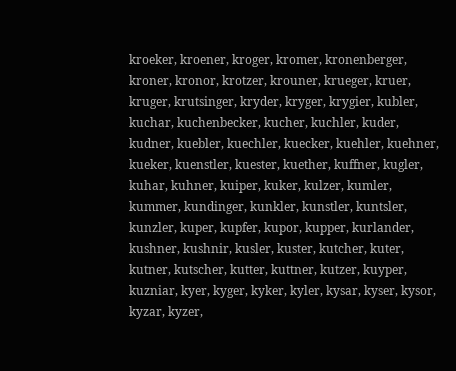kroeker, kroener, kroger, kromer, kronenberger, kroner, kronor, krotzer, krouner, krueger, kruer, kruger, krutsinger, kryder, kryger, krygier, kubler, kuchar, kuchenbecker, kucher, kuchler, kuder, kudner, kuebler, kuechler, kuecker, kuehler, kuehner, kueker, kuenstler, kuester, kuether, kuffner, kugler, kuhar, kuhner, kuiper, kuker, kulzer, kumler, kummer, kundinger, kunkler, kunstler, kuntsler, kunzler, kuper, kupfer, kupor, kupper, kurlander, kushner, kushnir, kusler, kuster, kutcher, kuter, kutner, kutscher, kutter, kuttner, kutzer, kuyper, kuzniar, kyer, kyger, kyker, kyler, kysar, kyser, kysor, kyzar, kyzer,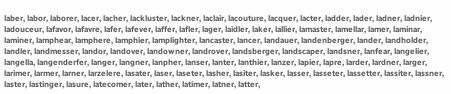laber, labor, laborer, lacer, lacher, lackluster, lackner, laclair, lacouture, lacquer, lacter, ladder, lader, ladner, ladnier, ladouceur, lafavor, lafavre, lafer, lafever, laffer, lafler, lager, laidler, laker, lallier, lamaster, lamellar, lamer, laminar, laminer, lamphear, lamphere, lamphier, lamplighter, lancaster, lancer, landauer, landenberger, lander, landholder, landler, landmesser, landor, landover, landowner, landrover, landsberger, landscaper, landsner, lanfear, langelier, langella, langenderfer, langer, langner, lanpher, lanser, lanter, lanthier, lanzer, lapier, lapre, larder, lardner, larger, larimer, larmer, larner, larzelere, lasater, laser, laseter, lasher, lasiter, lasker, lasser, lasseter, lassetter, lassiter, lassner, laster, lastinger, lasure, latecomer, later, lather, latimer, latner, latter,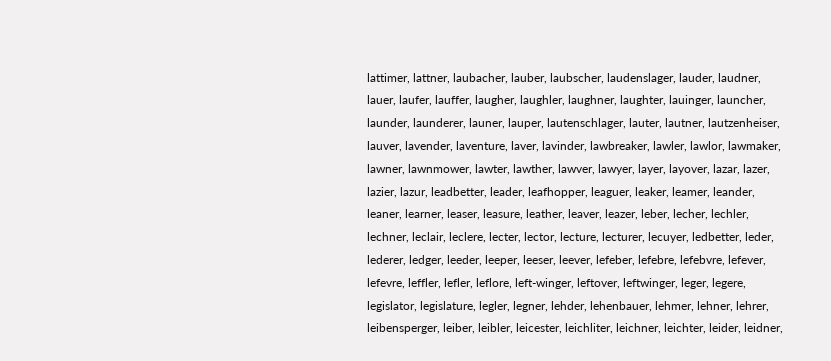lattimer, lattner, laubacher, lauber, laubscher, laudenslager, lauder, laudner, lauer, laufer, lauffer, laugher, laughler, laughner, laughter, lauinger, launcher, launder, launderer, launer, lauper, lautenschlager, lauter, lautner, lautzenheiser, lauver, lavender, laventure, laver, lavinder, lawbreaker, lawler, lawlor, lawmaker, lawner, lawnmower, lawter, lawther, lawver, lawyer, layer, layover, lazar, lazer, lazier, lazur, leadbetter, leader, leafhopper, leaguer, leaker, leamer, leander, leaner, learner, leaser, leasure, leather, leaver, leazer, leber, lecher, lechler, lechner, leclair, leclere, lecter, lector, lecture, lecturer, lecuyer, ledbetter, leder, lederer, ledger, leeder, leeper, leeser, leever, lefeber, lefebre, lefebvre, lefever, lefevre, leffler, lefler, leflore, left-winger, leftover, leftwinger, leger, legere, legislator, legislature, legler, legner, lehder, lehenbauer, lehmer, lehner, lehrer, leibensperger, leiber, leibler, leicester, leichliter, leichner, leichter, leider, leidner,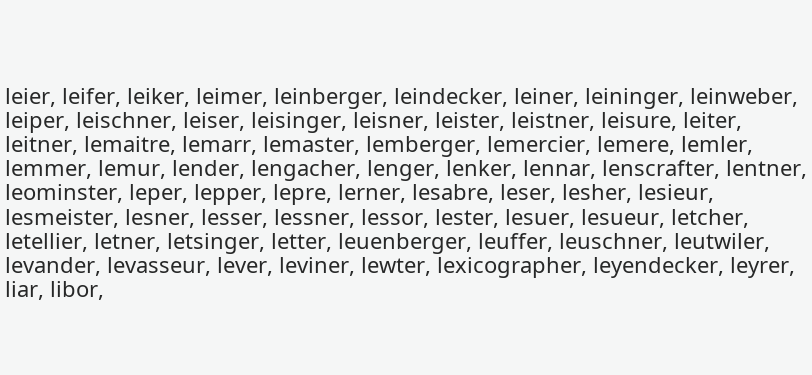leier, leifer, leiker, leimer, leinberger, leindecker, leiner, leininger, leinweber, leiper, leischner, leiser, leisinger, leisner, leister, leistner, leisure, leiter, leitner, lemaitre, lemarr, lemaster, lemberger, lemercier, lemere, lemler, lemmer, lemur, lender, lengacher, lenger, lenker, lennar, lenscrafter, lentner, leominster, leper, lepper, lepre, lerner, lesabre, leser, lesher, lesieur, lesmeister, lesner, lesser, lessner, lessor, lester, lesuer, lesueur, letcher, letellier, letner, letsinger, letter, leuenberger, leuffer, leuschner, leutwiler, levander, levasseur, lever, leviner, lewter, lexicographer, leyendecker, leyrer, liar, libor,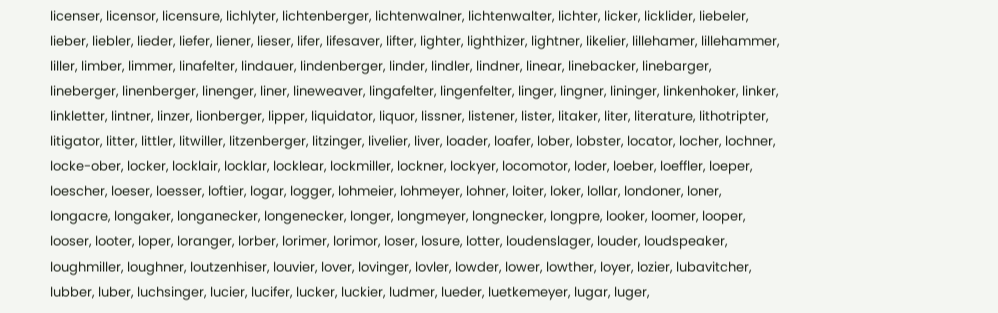licenser, licensor, licensure, lichlyter, lichtenberger, lichtenwalner, lichtenwalter, lichter, licker, licklider, liebeler, lieber, liebler, lieder, liefer, liener, lieser, lifer, lifesaver, lifter, lighter, lighthizer, lightner, likelier, lillehamer, lillehammer, liller, limber, limmer, linafelter, lindauer, lindenberger, linder, lindler, lindner, linear, linebacker, linebarger, lineberger, linenberger, linenger, liner, lineweaver, lingafelter, lingenfelter, linger, lingner, lininger, linkenhoker, linker, linkletter, lintner, linzer, lionberger, lipper, liquidator, liquor, lissner, listener, lister, litaker, liter, literature, lithotripter, litigator, litter, littler, litwiller, litzenberger, litzinger, livelier, liver, loader, loafer, lober, lobster, locator, locher, lochner, locke-ober, locker, locklair, locklar, locklear, lockmiller, lockner, lockyer, locomotor, loder, loeber, loeffler, loeper, loescher, loeser, loesser, loftier, logar, logger, lohmeier, lohmeyer, lohner, loiter, loker, lollar, londoner, loner, longacre, longaker, longanecker, longenecker, longer, longmeyer, longnecker, longpre, looker, loomer, looper, looser, looter, loper, loranger, lorber, lorimer, lorimor, loser, losure, lotter, loudenslager, louder, loudspeaker, loughmiller, loughner, loutzenhiser, louvier, lover, lovinger, lovler, lowder, lower, lowther, loyer, lozier, lubavitcher, lubber, luber, luchsinger, lucier, lucifer, lucker, luckier, ludmer, lueder, luetkemeyer, lugar, luger,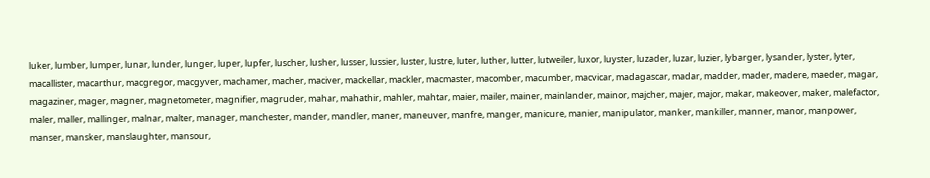luker, lumber, lumper, lunar, lunder, lunger, luper, lupfer, luscher, lusher, lusser, lussier, luster, lustre, luter, luther, lutter, lutweiler, luxor, luyster, luzader, luzar, luzier, lybarger, lysander, lyster, lyter, macallister, macarthur, macgregor, macgyver, machamer, macher, maciver, mackellar, mackler, macmaster, macomber, macumber, macvicar, madagascar, madar, madder, mader, madere, maeder, magar, magaziner, mager, magner, magnetometer, magnifier, magruder, mahar, mahathir, mahler, mahtar, maier, mailer, mainer, mainlander, mainor, majcher, majer, major, makar, makeover, maker, malefactor, maler, maller, mallinger, malnar, malter, manager, manchester, mander, mandler, maner, maneuver, manfre, manger, manicure, manier, manipulator, manker, mankiller, manner, manor, manpower, manser, mansker, manslaughter, mansour,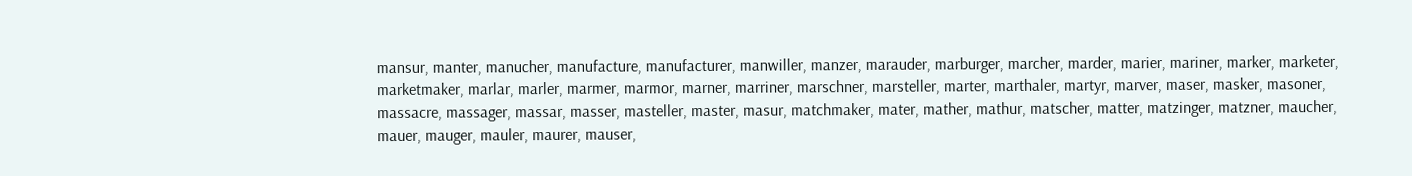mansur, manter, manucher, manufacture, manufacturer, manwiller, manzer, marauder, marburger, marcher, marder, marier, mariner, marker, marketer, marketmaker, marlar, marler, marmer, marmor, marner, marriner, marschner, marsteller, marter, marthaler, martyr, marver, maser, masker, masoner, massacre, massager, massar, masser, masteller, master, masur, matchmaker, mater, mather, mathur, matscher, matter, matzinger, matzner, maucher, mauer, mauger, mauler, maurer, mauser,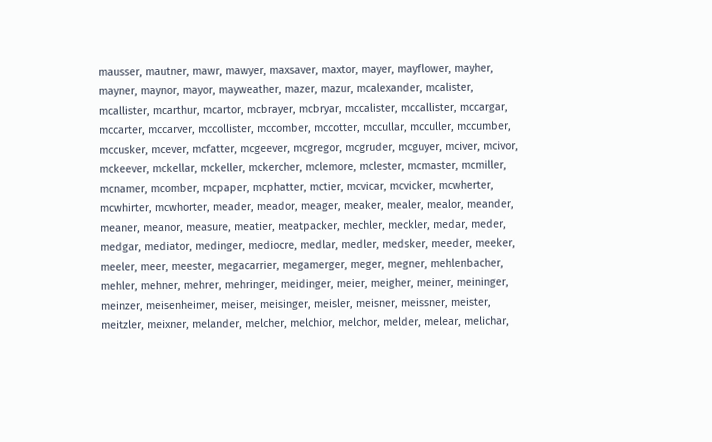mausser, mautner, mawr, mawyer, maxsaver, maxtor, mayer, mayflower, mayher, mayner, maynor, mayor, mayweather, mazer, mazur, mcalexander, mcalister, mcallister, mcarthur, mcartor, mcbrayer, mcbryar, mccalister, mccallister, mccargar, mccarter, mccarver, mccollister, mccomber, mccotter, mccullar, mcculler, mccumber, mccusker, mcever, mcfatter, mcgeever, mcgregor, mcgruder, mcguyer, mciver, mcivor, mckeever, mckellar, mckeller, mckercher, mclemore, mclester, mcmaster, mcmiller, mcnamer, mcomber, mcpaper, mcphatter, mctier, mcvicar, mcvicker, mcwherter, mcwhirter, mcwhorter, meader, meador, meager, meaker, mealer, mealor, meander, meaner, meanor, measure, meatier, meatpacker, mechler, meckler, medar, meder, medgar, mediator, medinger, mediocre, medlar, medler, medsker, meeder, meeker, meeler, meer, meester, megacarrier, megamerger, meger, megner, mehlenbacher, mehler, mehner, mehrer, mehringer, meidinger, meier, meigher, meiner, meininger, meinzer, meisenheimer, meiser, meisinger, meisler, meisner, meissner, meister, meitzler, meixner, melander, melcher, melchior, melchor, melder, melear, melichar,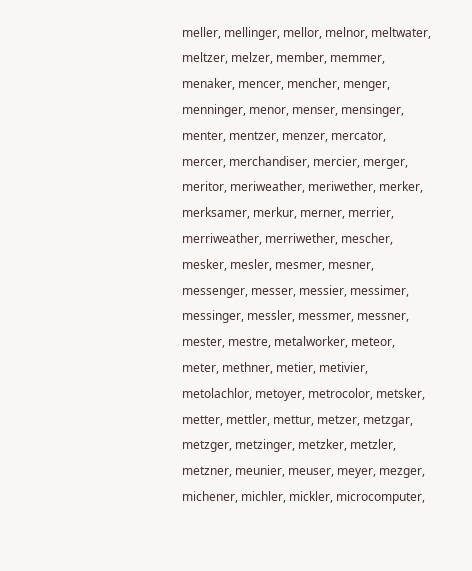meller, mellinger, mellor, melnor, meltwater, meltzer, melzer, member, memmer, menaker, mencer, mencher, menger, menninger, menor, menser, mensinger, menter, mentzer, menzer, mercator, mercer, merchandiser, mercier, merger, meritor, meriweather, meriwether, merker, merksamer, merkur, merner, merrier, merriweather, merriwether, mescher, mesker, mesler, mesmer, mesner, messenger, messer, messier, messimer, messinger, messler, messmer, messner, mester, mestre, metalworker, meteor, meter, methner, metier, metivier, metolachlor, metoyer, metrocolor, metsker, metter, mettler, mettur, metzer, metzgar, metzger, metzinger, metzker, metzler, metzner, meunier, meuser, meyer, mezger, michener, michler, mickler, microcomputer,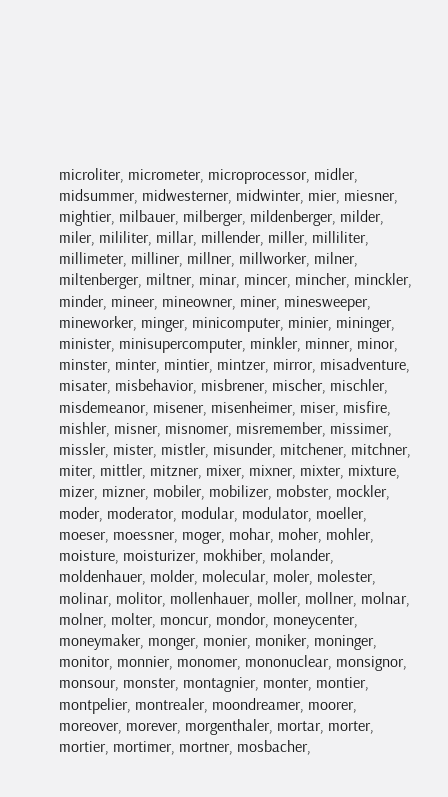microliter, micrometer, microprocessor, midler, midsummer, midwesterner, midwinter, mier, miesner, mightier, milbauer, milberger, mildenberger, milder, miler, mililiter, millar, millender, miller, milliliter, millimeter, milliner, millner, millworker, milner, miltenberger, miltner, minar, mincer, mincher, minckler, minder, mineer, mineowner, miner, minesweeper, mineworker, minger, minicomputer, minier, mininger, minister, minisupercomputer, minkler, minner, minor, minster, minter, mintier, mintzer, mirror, misadventure, misater, misbehavior, misbrener, mischer, mischler, misdemeanor, misener, misenheimer, miser, misfire, mishler, misner, misnomer, misremember, missimer, missler, mister, mistler, misunder, mitchener, mitchner, miter, mittler, mitzner, mixer, mixner, mixter, mixture, mizer, mizner, mobiler, mobilizer, mobster, mockler, moder, moderator, modular, modulator, moeller, moeser, moessner, moger, mohar, moher, mohler, moisture, moisturizer, mokhiber, molander, moldenhauer, molder, molecular, moler, molester, molinar, molitor, mollenhauer, moller, mollner, molnar, molner, molter, moncur, mondor, moneycenter, moneymaker, monger, monier, moniker, moninger, monitor, monnier, monomer, mononuclear, monsignor, monsour, monster, montagnier, monter, montier, montpelier, montrealer, moondreamer, moorer, moreover, morever, morgenthaler, mortar, morter, mortier, mortimer, mortner, mosbacher,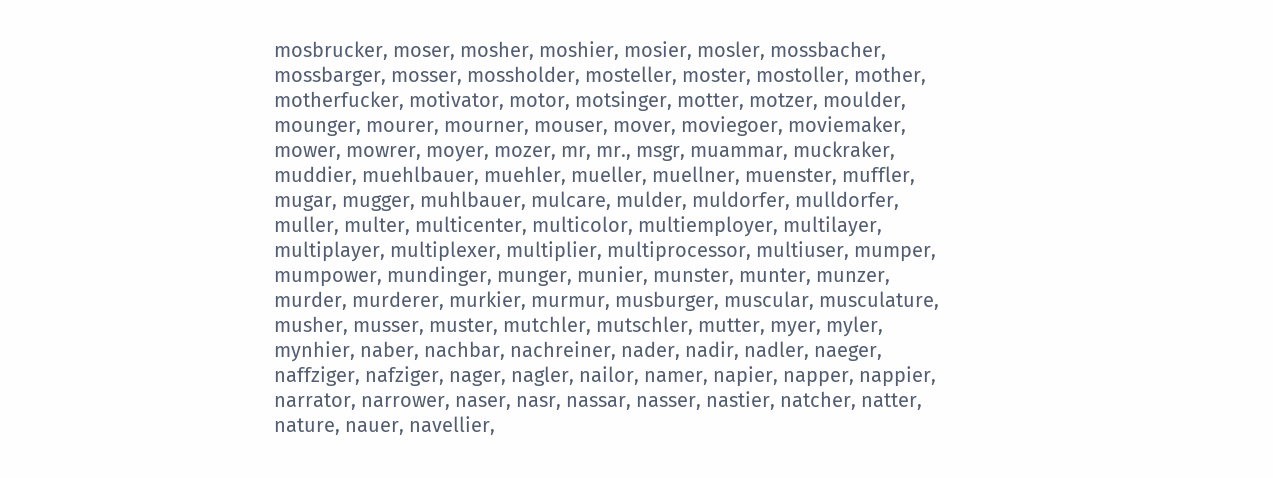mosbrucker, moser, mosher, moshier, mosier, mosler, mossbacher, mossbarger, mosser, mossholder, mosteller, moster, mostoller, mother, motherfucker, motivator, motor, motsinger, motter, motzer, moulder, mounger, mourer, mourner, mouser, mover, moviegoer, moviemaker, mower, mowrer, moyer, mozer, mr, mr., msgr, muammar, muckraker, muddier, muehlbauer, muehler, mueller, muellner, muenster, muffler, mugar, mugger, muhlbauer, mulcare, mulder, muldorfer, mulldorfer, muller, multer, multicenter, multicolor, multiemployer, multilayer, multiplayer, multiplexer, multiplier, multiprocessor, multiuser, mumper, mumpower, mundinger, munger, munier, munster, munter, munzer, murder, murderer, murkier, murmur, musburger, muscular, musculature, musher, musser, muster, mutchler, mutschler, mutter, myer, myler, mynhier, naber, nachbar, nachreiner, nader, nadir, nadler, naeger, naffziger, nafziger, nager, nagler, nailor, namer, napier, napper, nappier, narrator, narrower, naser, nasr, nassar, nasser, nastier, natcher, natter, nature, nauer, navellier,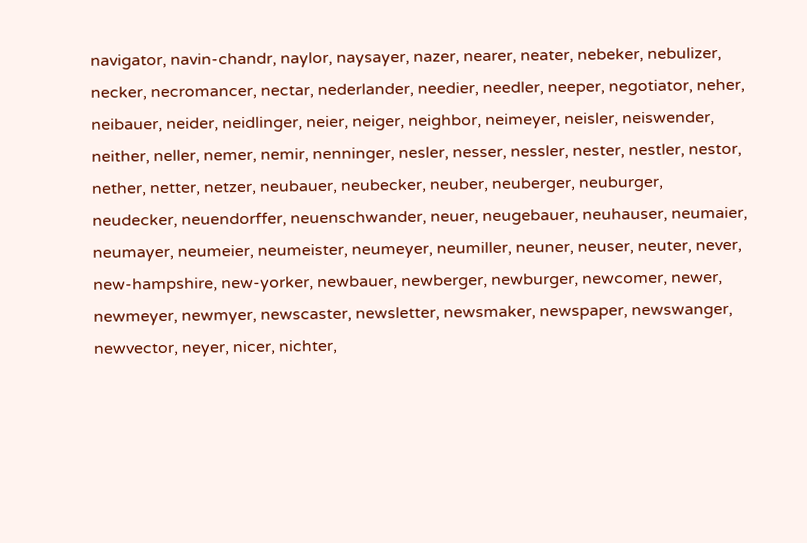navigator, navin-chandr, naylor, naysayer, nazer, nearer, neater, nebeker, nebulizer, necker, necromancer, nectar, nederlander, needier, needler, neeper, negotiator, neher, neibauer, neider, neidlinger, neier, neiger, neighbor, neimeyer, neisler, neiswender, neither, neller, nemer, nemir, nenninger, nesler, nesser, nessler, nester, nestler, nestor, nether, netter, netzer, neubauer, neubecker, neuber, neuberger, neuburger, neudecker, neuendorffer, neuenschwander, neuer, neugebauer, neuhauser, neumaier, neumayer, neumeier, neumeister, neumeyer, neumiller, neuner, neuser, neuter, never, new-hampshire, new-yorker, newbauer, newberger, newburger, newcomer, newer, newmeyer, newmyer, newscaster, newsletter, newsmaker, newspaper, newswanger, newvector, neyer, nicer, nichter,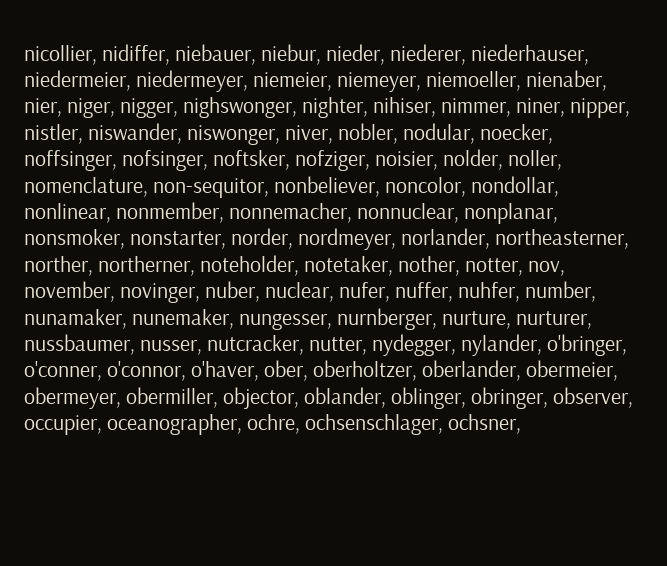nicollier, nidiffer, niebauer, niebur, nieder, niederer, niederhauser, niedermeier, niedermeyer, niemeier, niemeyer, niemoeller, nienaber, nier, niger, nigger, nighswonger, nighter, nihiser, nimmer, niner, nipper, nistler, niswander, niswonger, niver, nobler, nodular, noecker, noffsinger, nofsinger, noftsker, nofziger, noisier, nolder, noller, nomenclature, non-sequitor, nonbeliever, noncolor, nondollar, nonlinear, nonmember, nonnemacher, nonnuclear, nonplanar, nonsmoker, nonstarter, norder, nordmeyer, norlander, northeasterner, norther, northerner, noteholder, notetaker, nother, notter, nov, november, novinger, nuber, nuclear, nufer, nuffer, nuhfer, number, nunamaker, nunemaker, nungesser, nurnberger, nurture, nurturer, nussbaumer, nusser, nutcracker, nutter, nydegger, nylander, o'bringer, o'conner, o'connor, o'haver, ober, oberholtzer, oberlander, obermeier, obermeyer, obermiller, objector, oblander, oblinger, obringer, observer, occupier, oceanographer, ochre, ochsenschlager, ochsner,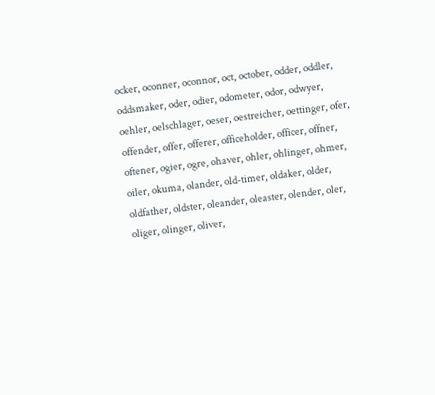ocker, oconner, oconnor, oct, october, odder, oddler, oddsmaker, oder, odier, odometer, odor, odwyer, oehler, oelschlager, oeser, oestreicher, oettinger, ofer, offender, offer, offerer, officeholder, officer, offner, oftener, ogier, ogre, ohaver, ohler, ohlinger, ohmer, oiler, okuma, olander, old-timer, oldaker, older, oldfather, oldster, oleander, oleaster, olender, oler, oliger, olinger, oliver,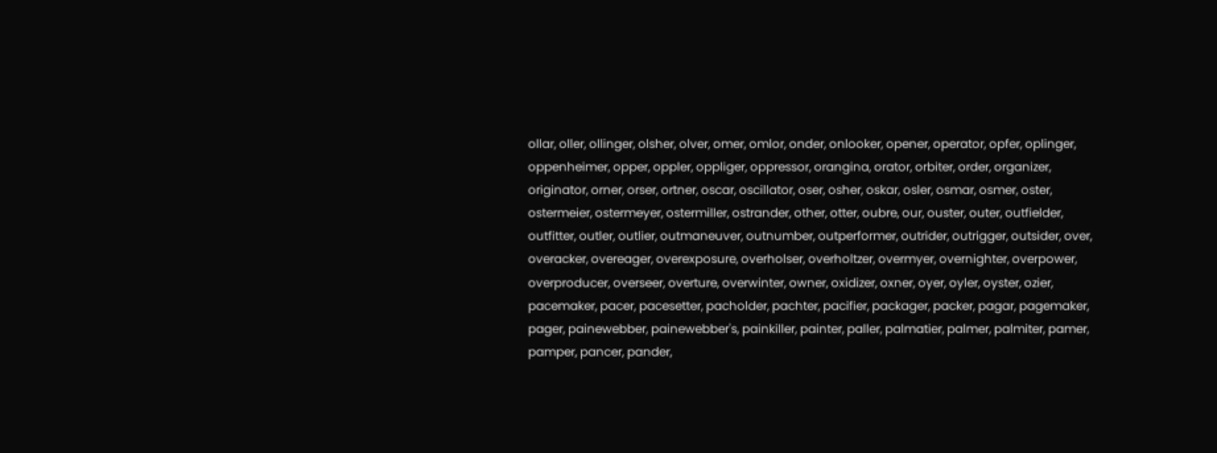ollar, oller, ollinger, olsher, olver, omer, omlor, onder, onlooker, opener, operator, opfer, oplinger, oppenheimer, opper, oppler, oppliger, oppressor, orangina, orator, orbiter, order, organizer, originator, orner, orser, ortner, oscar, oscillator, oser, osher, oskar, osler, osmar, osmer, oster, ostermeier, ostermeyer, ostermiller, ostrander, other, otter, oubre, our, ouster, outer, outfielder, outfitter, outler, outlier, outmaneuver, outnumber, outperformer, outrider, outrigger, outsider, over, overacker, overeager, overexposure, overholser, overholtzer, overmyer, overnighter, overpower, overproducer, overseer, overture, overwinter, owner, oxidizer, oxner, oyer, oyler, oyster, ozier, pacemaker, pacer, pacesetter, pacholder, pachter, pacifier, packager, packer, pagar, pagemaker, pager, painewebber, painewebber's, painkiller, painter, paller, palmatier, palmer, palmiter, pamer, pamper, pancer, pander,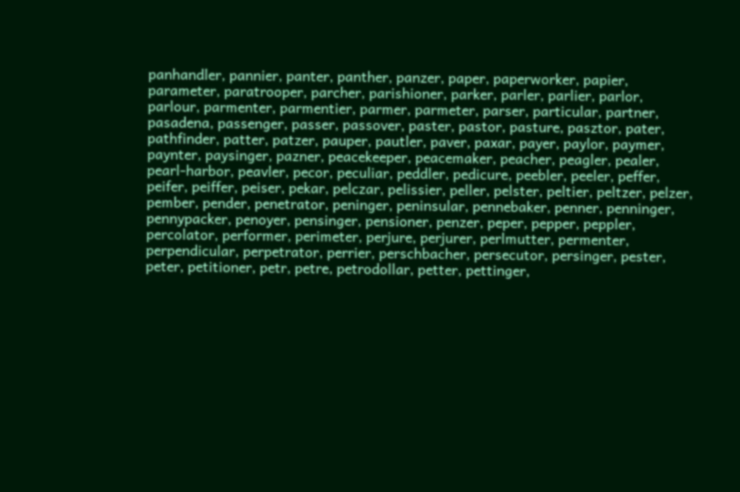panhandler, pannier, panter, panther, panzer, paper, paperworker, papier, parameter, paratrooper, parcher, parishioner, parker, parler, parlier, parlor, parlour, parmenter, parmentier, parmer, parmeter, parser, particular, partner, pasadena, passenger, passer, passover, paster, pastor, pasture, pasztor, pater, pathfinder, patter, patzer, pauper, pautler, paver, paxar, payer, paylor, paymer, paynter, paysinger, pazner, peacekeeper, peacemaker, peacher, peagler, pealer, pearl-harbor, peavler, pecor, peculiar, peddler, pedicure, peebler, peeler, peffer, peifer, peiffer, peiser, pekar, pelczar, pelissier, peller, pelster, peltier, peltzer, pelzer, pember, pender, penetrator, peninger, peninsular, pennebaker, penner, penninger, pennypacker, penoyer, pensinger, pensioner, penzer, peper, pepper, peppler, percolator, performer, perimeter, perjure, perjurer, perlmutter, permenter, perpendicular, perpetrator, perrier, perschbacher, persecutor, persinger, pester, peter, petitioner, petr, petre, petrodollar, petter, pettinger,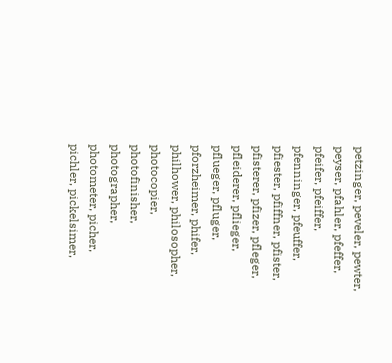petzinger, peveler, pewter, peyser, pfahler, pfeffer, pfeifer, pfeiffer, pfenninger, pfeuffer, pfiester, pfiffner, pfister, pfisterer, pfizer, pfleger, pfleiderer, pflieger, pflueger, pfluger, pforzheimer, phifer, philhower, philosopher, photocopier, photofinisher, photographer, photometer, picher, pichler, pickelsimer,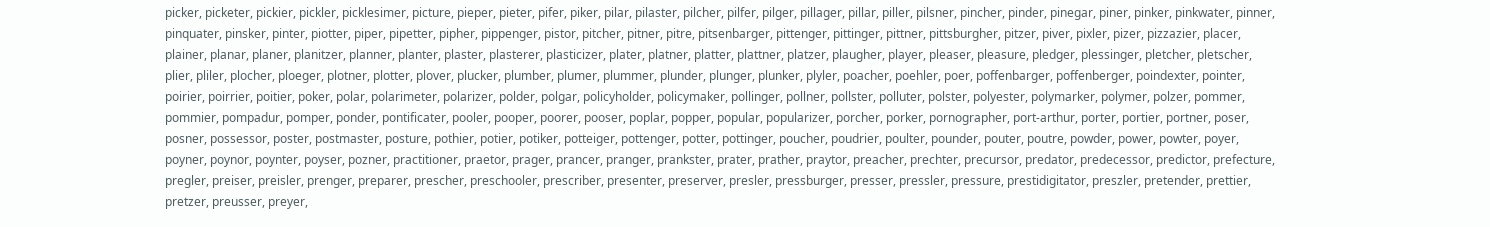picker, picketer, pickier, pickler, picklesimer, picture, pieper, pieter, pifer, piker, pilar, pilaster, pilcher, pilfer, pilger, pillager, pillar, piller, pilsner, pincher, pinder, pinegar, piner, pinker, pinkwater, pinner, pinquater, pinsker, pinter, piotter, piper, pipetter, pipher, pippenger, pistor, pitcher, pitner, pitre, pitsenbarger, pittenger, pittinger, pittner, pittsburgher, pitzer, piver, pixler, pizer, pizzazier, placer, plainer, planar, planer, planitzer, planner, planter, plaster, plasterer, plasticizer, plater, platner, platter, plattner, platzer, plaugher, player, pleaser, pleasure, pledger, plessinger, pletcher, pletscher, plier, pliler, plocher, ploeger, plotner, plotter, plover, plucker, plumber, plumer, plummer, plunder, plunger, plunker, plyler, poacher, poehler, poer, poffenbarger, poffenberger, poindexter, pointer, poirier, poirrier, poitier, poker, polar, polarimeter, polarizer, polder, polgar, policyholder, policymaker, pollinger, pollner, pollster, polluter, polster, polyester, polymarker, polymer, polzer, pommer, pommier, pompadur, pomper, ponder, pontificater, pooler, pooper, poorer, pooser, poplar, popper, popular, popularizer, porcher, porker, pornographer, port-arthur, porter, portier, portner, poser, posner, possessor, poster, postmaster, posture, pothier, potier, potiker, potteiger, pottenger, potter, pottinger, poucher, poudrier, poulter, pounder, pouter, poutre, powder, power, powter, poyer, poyner, poynor, poynter, poyser, pozner, practitioner, praetor, prager, prancer, pranger, prankster, prater, prather, praytor, preacher, prechter, precursor, predator, predecessor, predictor, prefecture, pregler, preiser, preisler, prenger, preparer, prescher, preschooler, prescriber, presenter, preserver, presler, pressburger, presser, pressler, pressure, prestidigitator, preszler, pretender, prettier, pretzer, preusser, preyer,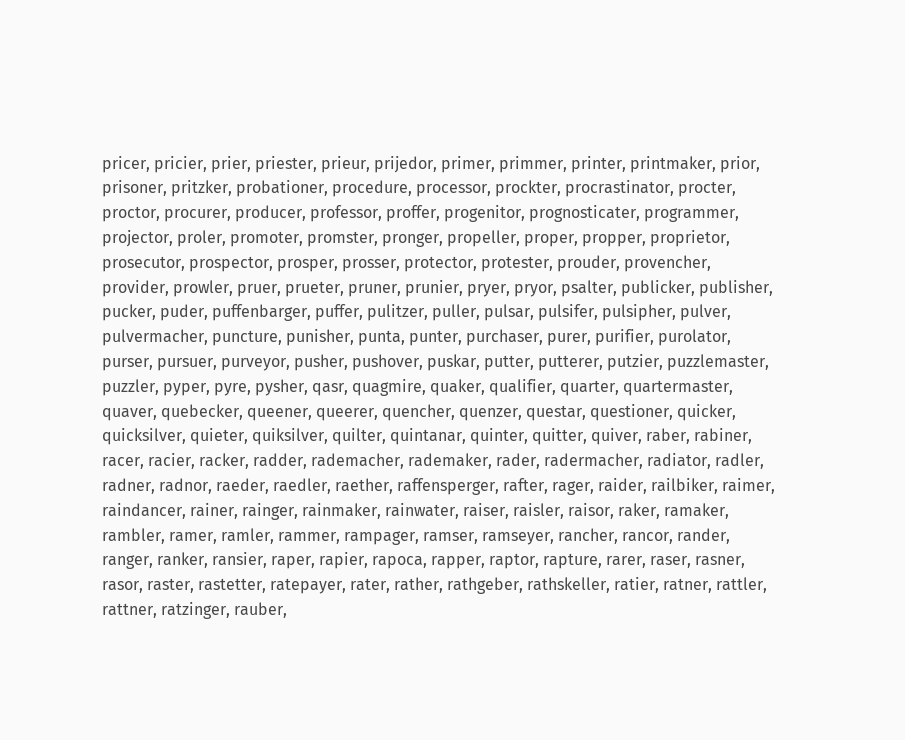pricer, pricier, prier, priester, prieur, prijedor, primer, primmer, printer, printmaker, prior, prisoner, pritzker, probationer, procedure, processor, prockter, procrastinator, procter, proctor, procurer, producer, professor, proffer, progenitor, prognosticater, programmer, projector, proler, promoter, promster, pronger, propeller, proper, propper, proprietor, prosecutor, prospector, prosper, prosser, protector, protester, prouder, provencher, provider, prowler, pruer, prueter, pruner, prunier, pryer, pryor, psalter, publicker, publisher, pucker, puder, puffenbarger, puffer, pulitzer, puller, pulsar, pulsifer, pulsipher, pulver, pulvermacher, puncture, punisher, punta, punter, purchaser, purer, purifier, purolator, purser, pursuer, purveyor, pusher, pushover, puskar, putter, putterer, putzier, puzzlemaster, puzzler, pyper, pyre, pysher, qasr, quagmire, quaker, qualifier, quarter, quartermaster, quaver, quebecker, queener, queerer, quencher, quenzer, questar, questioner, quicker, quicksilver, quieter, quiksilver, quilter, quintanar, quinter, quitter, quiver, raber, rabiner, racer, racier, racker, radder, rademacher, rademaker, rader, radermacher, radiator, radler, radner, radnor, raeder, raedler, raether, raffensperger, rafter, rager, raider, railbiker, raimer, raindancer, rainer, rainger, rainmaker, rainwater, raiser, raisler, raisor, raker, ramaker, rambler, ramer, ramler, rammer, rampager, ramser, ramseyer, rancher, rancor, rander, ranger, ranker, ransier, raper, rapier, rapoca, rapper, raptor, rapture, rarer, raser, rasner, rasor, raster, rastetter, ratepayer, rater, rather, rathgeber, rathskeller, ratier, ratner, rattler, rattner, ratzinger, rauber,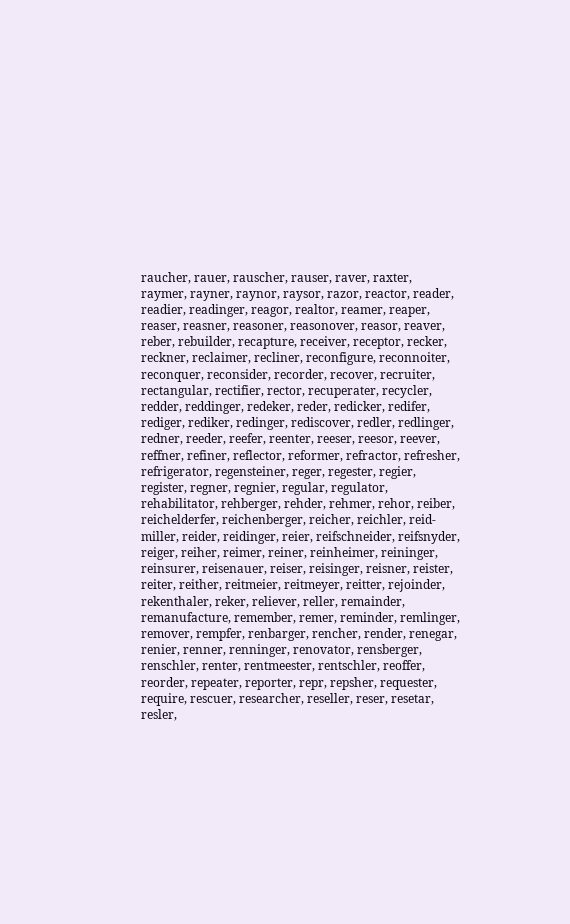raucher, rauer, rauscher, rauser, raver, raxter, raymer, rayner, raynor, raysor, razor, reactor, reader, readier, readinger, reagor, realtor, reamer, reaper, reaser, reasner, reasoner, reasonover, reasor, reaver, reber, rebuilder, recapture, receiver, receptor, recker, reckner, reclaimer, recliner, reconfigure, reconnoiter, reconquer, reconsider, recorder, recover, recruiter, rectangular, rectifier, rector, recuperater, recycler, redder, reddinger, redeker, reder, redicker, redifer, rediger, rediker, redinger, rediscover, redler, redlinger, redner, reeder, reefer, reenter, reeser, reesor, reever, reffner, refiner, reflector, reformer, refractor, refresher, refrigerator, regensteiner, reger, regester, regier, register, regner, regnier, regular, regulator, rehabilitator, rehberger, rehder, rehmer, rehor, reiber, reichelderfer, reichenberger, reicher, reichler, reid-miller, reider, reidinger, reier, reifschneider, reifsnyder, reiger, reiher, reimer, reiner, reinheimer, reininger, reinsurer, reisenauer, reiser, reisinger, reisner, reister, reiter, reither, reitmeier, reitmeyer, reitter, rejoinder, rekenthaler, reker, reliever, reller, remainder, remanufacture, remember, remer, reminder, remlinger, remover, rempfer, renbarger, rencher, render, renegar, renier, renner, renninger, renovator, rensberger, renschler, renter, rentmeester, rentschler, reoffer, reorder, repeater, reporter, repr, repsher, requester, require, rescuer, researcher, reseller, reser, resetar, resler,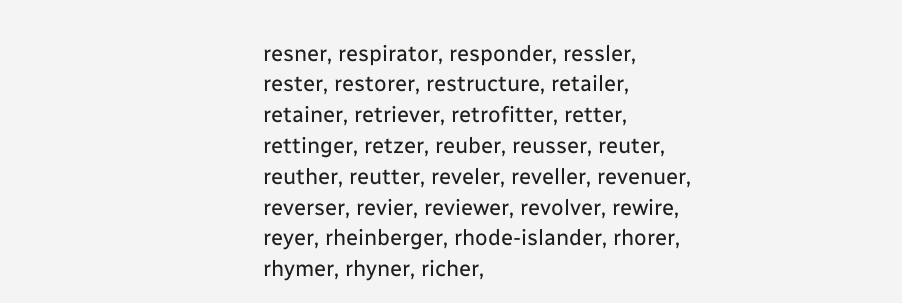resner, respirator, responder, ressler, rester, restorer, restructure, retailer, retainer, retriever, retrofitter, retter, rettinger, retzer, reuber, reusser, reuter, reuther, reutter, reveler, reveller, revenuer, reverser, revier, reviewer, revolver, rewire, reyer, rheinberger, rhode-islander, rhorer, rhymer, rhyner, richer,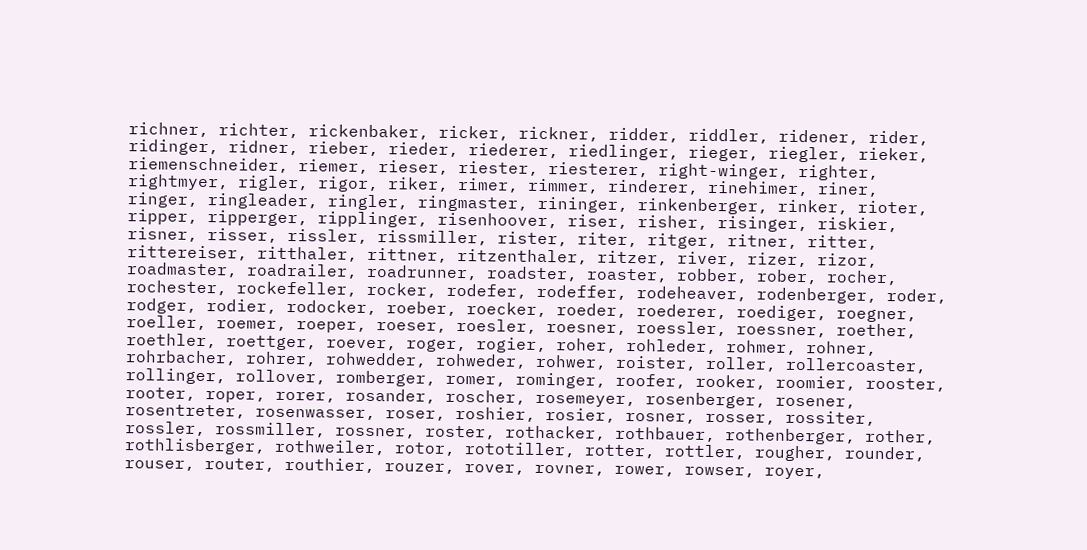richner, richter, rickenbaker, ricker, rickner, ridder, riddler, ridener, rider, ridinger, ridner, rieber, rieder, riederer, riedlinger, rieger, riegler, rieker, riemenschneider, riemer, rieser, riester, riesterer, right-winger, righter, rightmyer, rigler, rigor, riker, rimer, rimmer, rinderer, rinehimer, riner, ringer, ringleader, ringler, ringmaster, rininger, rinkenberger, rinker, rioter, ripper, ripperger, ripplinger, risenhoover, riser, risher, risinger, riskier, risner, risser, rissler, rissmiller, rister, riter, ritger, ritner, ritter, rittereiser, ritthaler, rittner, ritzenthaler, ritzer, river, rizer, rizor, roadmaster, roadrailer, roadrunner, roadster, roaster, robber, rober, rocher, rochester, rockefeller, rocker, rodefer, rodeffer, rodeheaver, rodenberger, roder, rodger, rodier, rodocker, roeber, roecker, roeder, roederer, roediger, roegner, roeller, roemer, roeper, roeser, roesler, roesner, roessler, roessner, roether, roethler, roettger, roever, roger, rogier, roher, rohleder, rohmer, rohner, rohrbacher, rohrer, rohwedder, rohweder, rohwer, roister, roller, rollercoaster, rollinger, rollover, romberger, romer, rominger, roofer, rooker, roomier, rooster, rooter, roper, rorer, rosander, roscher, rosemeyer, rosenberger, rosener, rosentreter, rosenwasser, roser, roshier, rosier, rosner, rosser, rossiter, rossler, rossmiller, rossner, roster, rothacker, rothbauer, rothenberger, rother, rothlisberger, rothweiler, rotor, rototiller, rotter, rottler, rougher, rounder, rouser, router, routhier, rouzer, rover, rovner, rower, rowser, royer,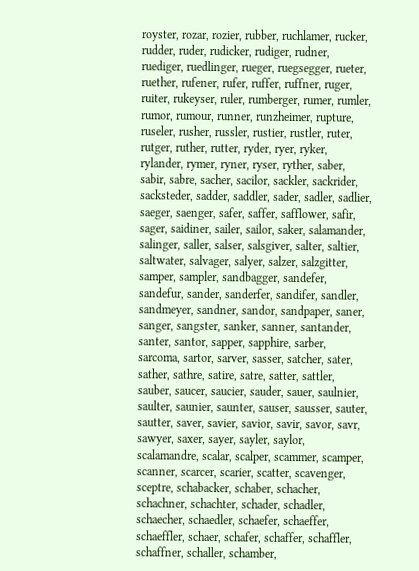royster, rozar, rozier, rubber, ruchlamer, rucker, rudder, ruder, rudicker, rudiger, rudner, ruediger, ruedlinger, rueger, ruegsegger, rueter, ruether, rufener, rufer, ruffer, ruffner, ruger, ruiter, rukeyser, ruler, rumberger, rumer, rumler, rumor, rumour, runner, runzheimer, rupture, ruseler, rusher, russler, rustier, rustler, ruter, rutger, ruther, rutter, ryder, ryer, ryker, rylander, rymer, ryner, ryser, ryther, saber, sabir, sabre, sacher, sacilor, sackler, sackrider, sacksteder, sadder, saddler, sader, sadler, sadlier, saeger, saenger, safer, saffer, safflower, safir, sager, saidiner, sailer, sailor, saker, salamander, salinger, saller, salser, salsgiver, salter, saltier, saltwater, salvager, salyer, salzer, salzgitter, samper, sampler, sandbagger, sandefer, sandefur, sander, sanderfer, sandifer, sandler, sandmeyer, sandner, sandor, sandpaper, saner, sanger, sangster, sanker, sanner, santander, santer, santor, sapper, sapphire, sarber, sarcoma, sartor, sarver, sasser, satcher, sater, sather, sathre, satire, satre, satter, sattler, sauber, saucer, saucier, sauder, sauer, saulnier, saulter, saunier, saunter, sauser, sausser, sauter, sautter, saver, savier, savior, savir, savor, savr, sawyer, saxer, sayer, sayler, saylor, scalamandre, scalar, scalper, scammer, scamper, scanner, scarcer, scarier, scatter, scavenger, sceptre, schabacker, schaber, schacher, schachner, schachter, schader, schadler, schaecher, schaedler, schaefer, schaeffer, schaeffler, schaer, schafer, schaffer, schaffler, schaffner, schaller, schamber,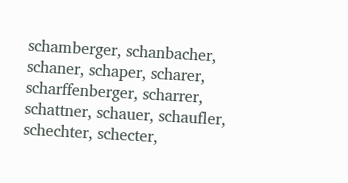schamberger, schanbacher, schaner, schaper, scharer, scharffenberger, scharrer, schattner, schauer, schaufler, schechter, schecter,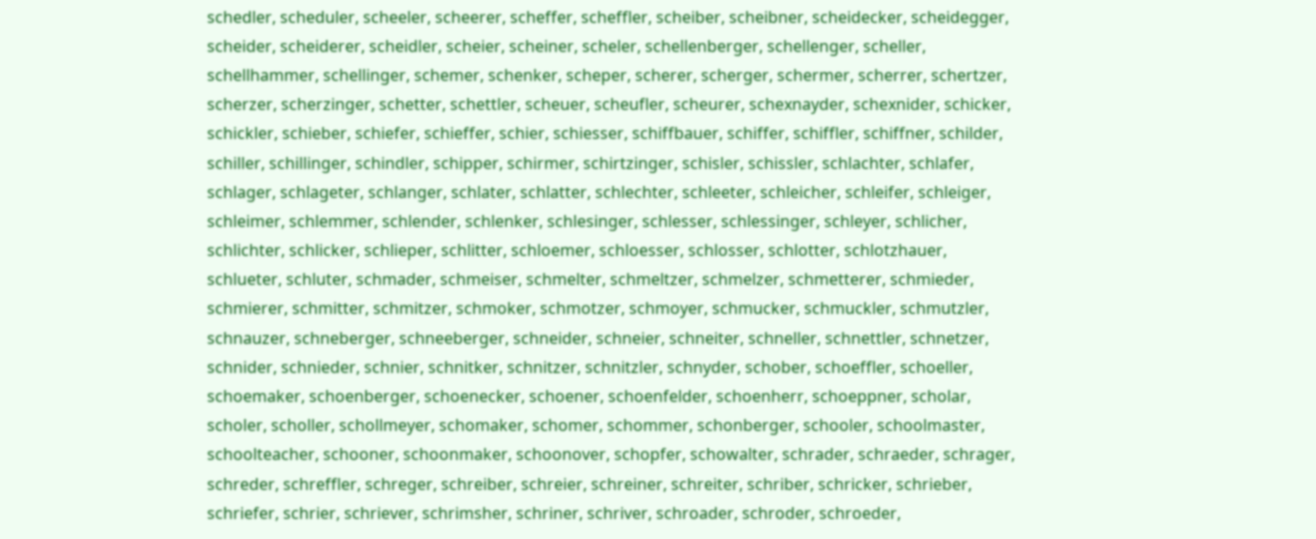schedler, scheduler, scheeler, scheerer, scheffer, scheffler, scheiber, scheibner, scheidecker, scheidegger, scheider, scheiderer, scheidler, scheier, scheiner, scheler, schellenberger, schellenger, scheller, schellhammer, schellinger, schemer, schenker, scheper, scherer, scherger, schermer, scherrer, schertzer, scherzer, scherzinger, schetter, schettler, scheuer, scheufler, scheurer, schexnayder, schexnider, schicker, schickler, schieber, schiefer, schieffer, schier, schiesser, schiffbauer, schiffer, schiffler, schiffner, schilder, schiller, schillinger, schindler, schipper, schirmer, schirtzinger, schisler, schissler, schlachter, schlafer, schlager, schlageter, schlanger, schlater, schlatter, schlechter, schleeter, schleicher, schleifer, schleiger, schleimer, schlemmer, schlender, schlenker, schlesinger, schlesser, schlessinger, schleyer, schlicher, schlichter, schlicker, schlieper, schlitter, schloemer, schloesser, schlosser, schlotter, schlotzhauer, schlueter, schluter, schmader, schmeiser, schmelter, schmeltzer, schmelzer, schmetterer, schmieder, schmierer, schmitter, schmitzer, schmoker, schmotzer, schmoyer, schmucker, schmuckler, schmutzler, schnauzer, schneberger, schneeberger, schneider, schneier, schneiter, schneller, schnettler, schnetzer, schnider, schnieder, schnier, schnitker, schnitzer, schnitzler, schnyder, schober, schoeffler, schoeller, schoemaker, schoenberger, schoenecker, schoener, schoenfelder, schoenherr, schoeppner, scholar, scholer, scholler, schollmeyer, schomaker, schomer, schommer, schonberger, schooler, schoolmaster, schoolteacher, schooner, schoonmaker, schoonover, schopfer, schowalter, schrader, schraeder, schrager, schreder, schreffler, schreger, schreiber, schreier, schreiner, schreiter, schriber, schricker, schrieber, schriefer, schrier, schriever, schrimsher, schriner, schriver, schroader, schroder, schroeder,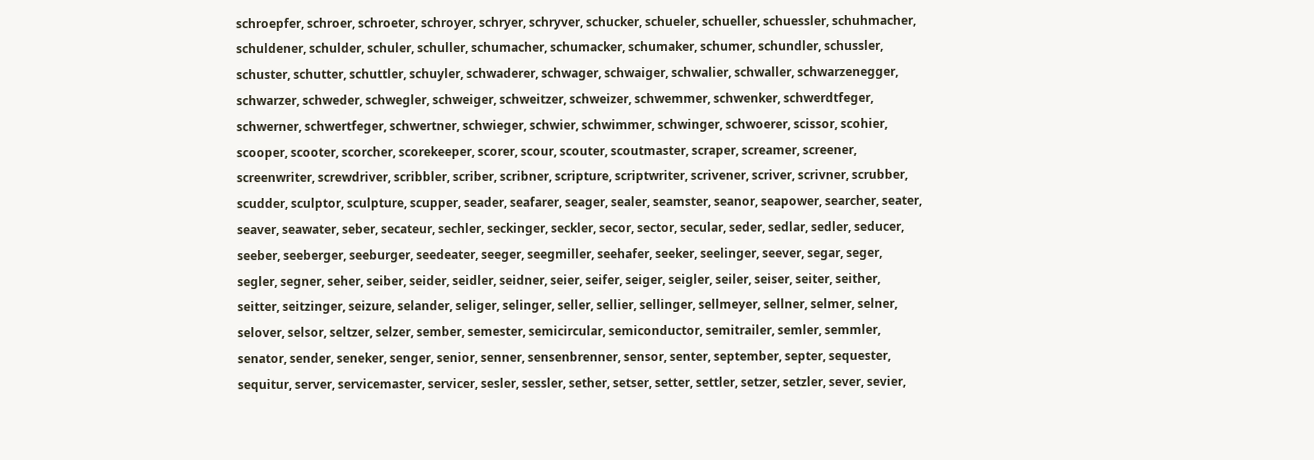schroepfer, schroer, schroeter, schroyer, schryer, schryver, schucker, schueler, schueller, schuessler, schuhmacher, schuldener, schulder, schuler, schuller, schumacher, schumacker, schumaker, schumer, schundler, schussler, schuster, schutter, schuttler, schuyler, schwaderer, schwager, schwaiger, schwalier, schwaller, schwarzenegger, schwarzer, schweder, schwegler, schweiger, schweitzer, schweizer, schwemmer, schwenker, schwerdtfeger, schwerner, schwertfeger, schwertner, schwieger, schwier, schwimmer, schwinger, schwoerer, scissor, scohier, scooper, scooter, scorcher, scorekeeper, scorer, scour, scouter, scoutmaster, scraper, screamer, screener, screenwriter, screwdriver, scribbler, scriber, scribner, scripture, scriptwriter, scrivener, scriver, scrivner, scrubber, scudder, sculptor, sculpture, scupper, seader, seafarer, seager, sealer, seamster, seanor, seapower, searcher, seater, seaver, seawater, seber, secateur, sechler, seckinger, seckler, secor, sector, secular, seder, sedlar, sedler, seducer, seeber, seeberger, seeburger, seedeater, seeger, seegmiller, seehafer, seeker, seelinger, seever, segar, seger, segler, segner, seher, seiber, seider, seidler, seidner, seier, seifer, seiger, seigler, seiler, seiser, seiter, seither, seitter, seitzinger, seizure, selander, seliger, selinger, seller, sellier, sellinger, sellmeyer, sellner, selmer, selner, selover, selsor, seltzer, selzer, sember, semester, semicircular, semiconductor, semitrailer, semler, semmler, senator, sender, seneker, senger, senior, senner, sensenbrenner, sensor, senter, september, septer, sequester, sequitur, server, servicemaster, servicer, sesler, sessler, sether, setser, setter, settler, setzer, setzler, sever, sevier,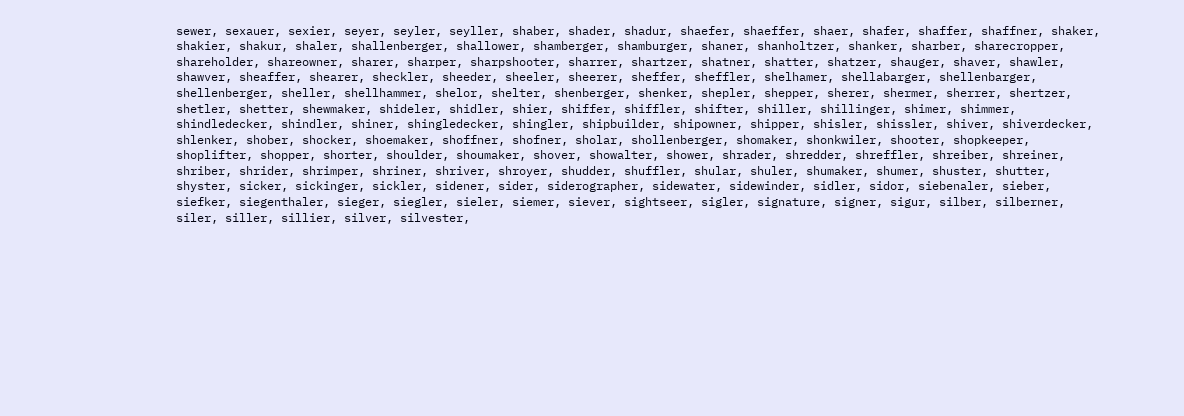sewer, sexauer, sexier, seyer, seyler, seyller, shaber, shader, shadur, shaefer, shaeffer, shaer, shafer, shaffer, shaffner, shaker, shakier, shakur, shaler, shallenberger, shallower, shamberger, shamburger, shaner, shanholtzer, shanker, sharber, sharecropper, shareholder, shareowner, sharer, sharper, sharpshooter, sharrer, shartzer, shatner, shatter, shatzer, shauger, shaver, shawler, shawver, sheaffer, shearer, sheckler, sheeder, sheeler, sheerer, sheffer, sheffler, shelhamer, shellabarger, shellenbarger, shellenberger, sheller, shellhammer, shelor, shelter, shenberger, shenker, shepler, shepper, sherer, shermer, sherrer, shertzer, shetler, shetter, shewmaker, shideler, shidler, shier, shiffer, shiffler, shifter, shiller, shillinger, shimer, shimmer, shindledecker, shindler, shiner, shingledecker, shingler, shipbuilder, shipowner, shipper, shisler, shissler, shiver, shiverdecker, shlenker, shober, shocker, shoemaker, shoffner, shofner, sholar, shollenberger, shomaker, shonkwiler, shooter, shopkeeper, shoplifter, shopper, shorter, shoulder, shoumaker, shover, showalter, shower, shrader, shredder, shreffler, shreiber, shreiner, shriber, shrider, shrimper, shriner, shriver, shroyer, shudder, shuffler, shular, shuler, shumaker, shumer, shuster, shutter, shyster, sicker, sickinger, sickler, sidener, sider, siderographer, sidewater, sidewinder, sidler, sidor, siebenaler, sieber, siefker, siegenthaler, sieger, siegler, sieler, siemer, siever, sightseer, sigler, signature, signer, sigur, silber, silberner, siler, siller, sillier, silver, silvester,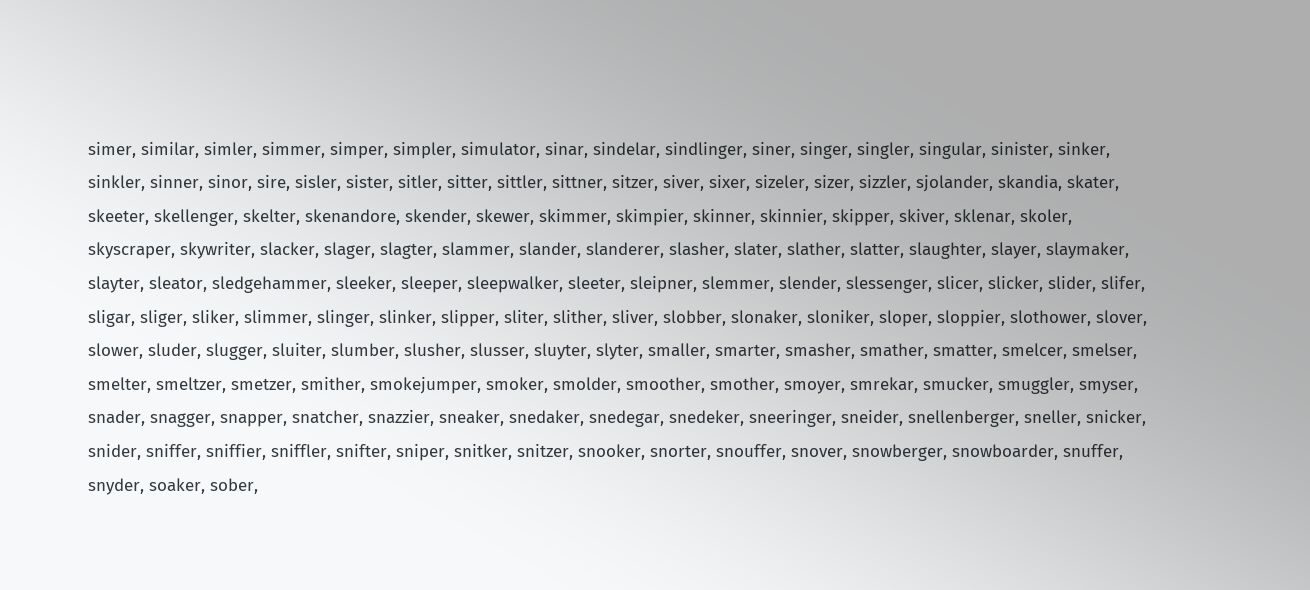simer, similar, simler, simmer, simper, simpler, simulator, sinar, sindelar, sindlinger, siner, singer, singler, singular, sinister, sinker, sinkler, sinner, sinor, sire, sisler, sister, sitler, sitter, sittler, sittner, sitzer, siver, sixer, sizeler, sizer, sizzler, sjolander, skandia, skater, skeeter, skellenger, skelter, skenandore, skender, skewer, skimmer, skimpier, skinner, skinnier, skipper, skiver, sklenar, skoler, skyscraper, skywriter, slacker, slager, slagter, slammer, slander, slanderer, slasher, slater, slather, slatter, slaughter, slayer, slaymaker, slayter, sleator, sledgehammer, sleeker, sleeper, sleepwalker, sleeter, sleipner, slemmer, slender, slessenger, slicer, slicker, slider, slifer, sligar, sliger, sliker, slimmer, slinger, slinker, slipper, sliter, slither, sliver, slobber, slonaker, sloniker, sloper, sloppier, slothower, slover, slower, sluder, slugger, sluiter, slumber, slusher, slusser, sluyter, slyter, smaller, smarter, smasher, smather, smatter, smelcer, smelser, smelter, smeltzer, smetzer, smither, smokejumper, smoker, smolder, smoother, smother, smoyer, smrekar, smucker, smuggler, smyser, snader, snagger, snapper, snatcher, snazzier, sneaker, snedaker, snedegar, snedeker, sneeringer, sneider, snellenberger, sneller, snicker, snider, sniffer, sniffier, sniffler, snifter, sniper, snitker, snitzer, snooker, snorter, snouffer, snover, snowberger, snowboarder, snuffer, snyder, soaker, sober,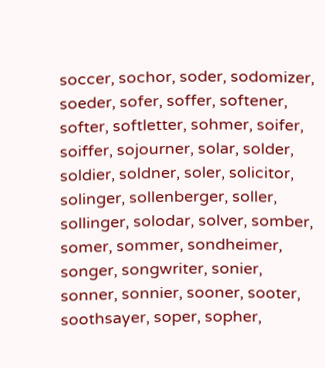soccer, sochor, soder, sodomizer, soeder, sofer, soffer, softener, softer, softletter, sohmer, soifer, soiffer, sojourner, solar, solder, soldier, soldner, soler, solicitor, solinger, sollenberger, soller, sollinger, solodar, solver, somber, somer, sommer, sondheimer, songer, songwriter, sonier, sonner, sonnier, sooner, sooter, soothsayer, soper, sopher,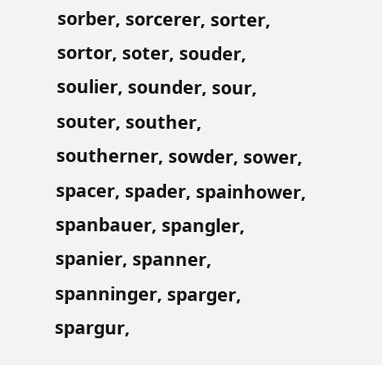sorber, sorcerer, sorter, sortor, soter, souder, soulier, sounder, sour, souter, souther, southerner, sowder, sower, spacer, spader, spainhower, spanbauer, spangler, spanier, spanner, spanninger, sparger, spargur,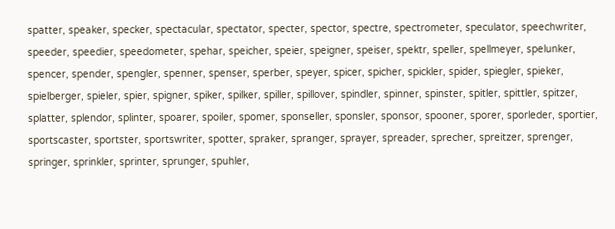spatter, speaker, specker, spectacular, spectator, specter, spector, spectre, spectrometer, speculator, speechwriter, speeder, speedier, speedometer, spehar, speicher, speier, speigner, speiser, spektr, speller, spellmeyer, spelunker, spencer, spender, spengler, spenner, spenser, sperber, speyer, spicer, spicher, spickler, spider, spiegler, spieker, spielberger, spieler, spier, spigner, spiker, spilker, spiller, spillover, spindler, spinner, spinster, spitler, spittler, spitzer, splatter, splendor, splinter, spoarer, spoiler, spomer, sponseller, sponsler, sponsor, spooner, sporer, sporleder, sportier, sportscaster, sportster, sportswriter, spotter, spraker, spranger, sprayer, spreader, sprecher, spreitzer, sprenger, springer, sprinkler, sprinter, sprunger, spuhler,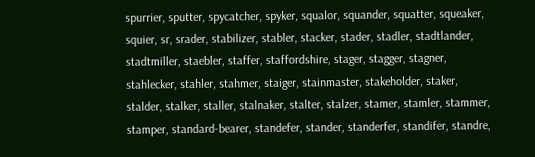spurrier, sputter, spycatcher, spyker, squalor, squander, squatter, squeaker, squier, sr, srader, stabilizer, stabler, stacker, stader, stadler, stadtlander, stadtmiller, staebler, staffer, staffordshire, stager, stagger, stagner, stahlecker, stahler, stahmer, staiger, stainmaster, stakeholder, staker, stalder, stalker, staller, stalnaker, stalter, stalzer, stamer, stamler, stammer, stamper, standard-bearer, standefer, stander, standerfer, standifer, standre,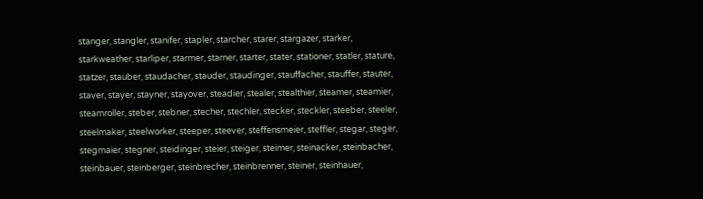stanger, stangler, stanifer, stapler, starcher, starer, stargazer, starker, starkweather, starliper, starmer, starner, starter, stater, stationer, statler, stature, statzer, stauber, staudacher, stauder, staudinger, stauffacher, stauffer, stauter, staver, stayer, stayner, stayover, steadier, stealer, stealthier, steamer, steamier, steamroller, steber, stebner, stecher, stechler, stecker, steckler, steeber, steeler, steelmaker, steelworker, steeper, steever, steffensmeier, steffler, stegar, steger, stegmaier, stegner, steidinger, steier, steiger, steimer, steinacker, steinbacher, steinbauer, steinberger, steinbrecher, steinbrenner, steiner, steinhauer,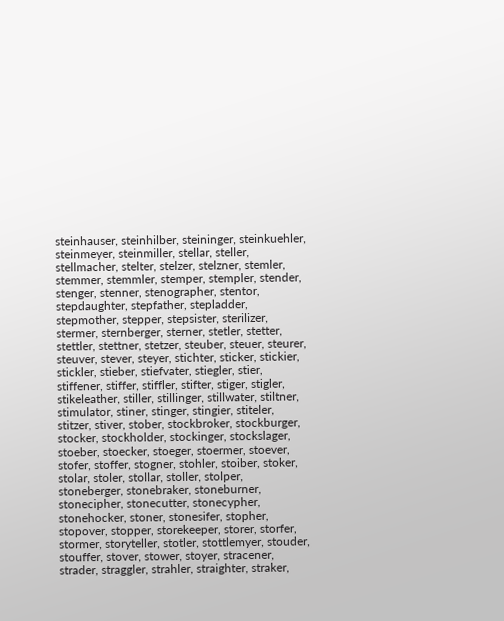steinhauser, steinhilber, steininger, steinkuehler, steinmeyer, steinmiller, stellar, steller, stellmacher, stelter, stelzer, stelzner, stemler, stemmer, stemmler, stemper, stempler, stender, stenger, stenner, stenographer, stentor, stepdaughter, stepfather, stepladder, stepmother, stepper, stepsister, sterilizer, stermer, sternberger, sterner, stetler, stetter, stettler, stettner, stetzer, steuber, steuer, steurer, steuver, stever, steyer, stichter, sticker, stickier, stickler, stieber, stiefvater, stiegler, stier, stiffener, stiffer, stiffler, stifter, stiger, stigler, stikeleather, stiller, stillinger, stillwater, stiltner, stimulator, stiner, stinger, stingier, stiteler, stitzer, stiver, stober, stockbroker, stockburger, stocker, stockholder, stockinger, stockslager, stoeber, stoecker, stoeger, stoermer, stoever, stofer, stoffer, stogner, stohler, stoiber, stoker, stolar, stoler, stollar, stoller, stolper, stoneberger, stonebraker, stoneburner, stonecipher, stonecutter, stonecypher, stonehocker, stoner, stonesifer, stopher, stopover, stopper, storekeeper, storer, storfer, stormer, storyteller, stotler, stottlemyer, stouder, stouffer, stover, stower, stoyer, stracener, strader, straggler, strahler, straighter, straker,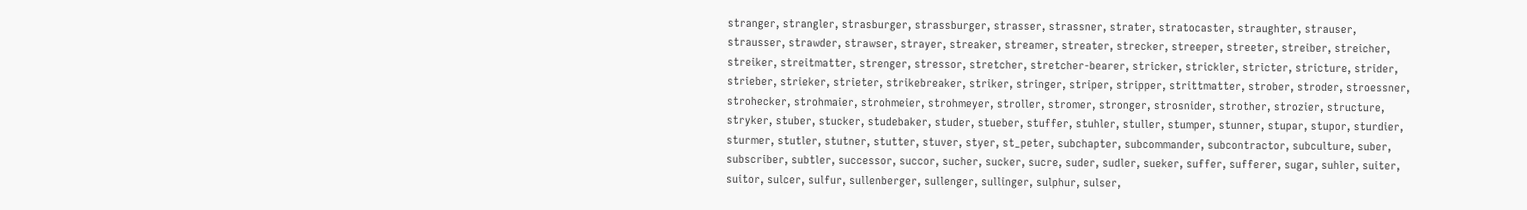stranger, strangler, strasburger, strassburger, strasser, strassner, strater, stratocaster, straughter, strauser, strausser, strawder, strawser, strayer, streaker, streamer, streater, strecker, streeper, streeter, streiber, streicher, streiker, streitmatter, strenger, stressor, stretcher, stretcher-bearer, stricker, strickler, stricter, stricture, strider, strieber, strieker, strieter, strikebreaker, striker, stringer, striper, stripper, strittmatter, strober, stroder, stroessner, strohecker, strohmaier, strohmeier, strohmeyer, stroller, stromer, stronger, strosnider, strother, strozier, structure, stryker, stuber, stucker, studebaker, studer, stueber, stuffer, stuhler, stuller, stumper, stunner, stupar, stupor, sturdier, sturmer, stutler, stutner, stutter, stuver, styer, st_peter, subchapter, subcommander, subcontractor, subculture, suber, subscriber, subtler, successor, succor, sucher, sucker, sucre, suder, sudler, sueker, suffer, sufferer, sugar, suhler, suiter, suitor, sulcer, sulfur, sullenberger, sullenger, sullinger, sulphur, sulser,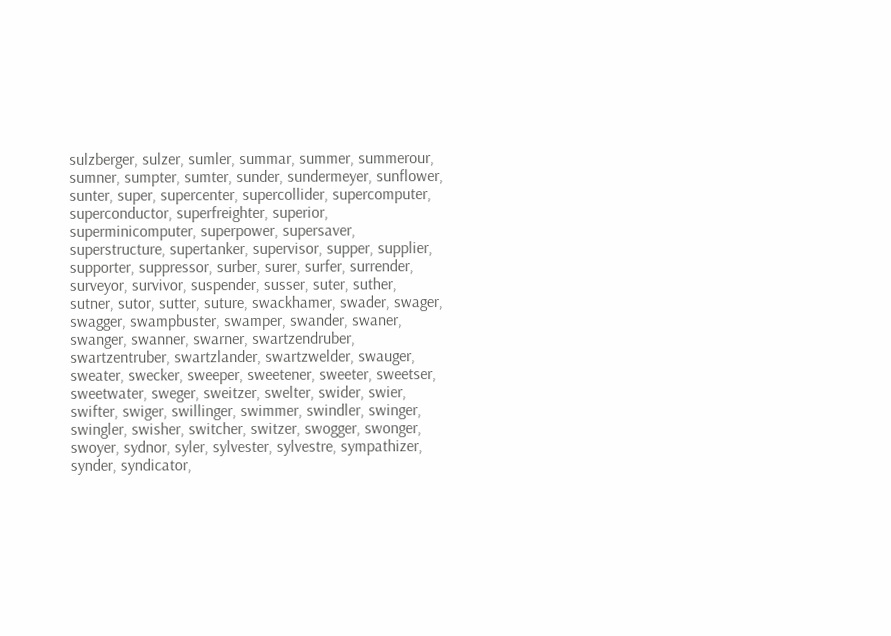sulzberger, sulzer, sumler, summar, summer, summerour, sumner, sumpter, sumter, sunder, sundermeyer, sunflower, sunter, super, supercenter, supercollider, supercomputer, superconductor, superfreighter, superior, superminicomputer, superpower, supersaver, superstructure, supertanker, supervisor, supper, supplier, supporter, suppressor, surber, surer, surfer, surrender, surveyor, survivor, suspender, susser, suter, suther, sutner, sutor, sutter, suture, swackhamer, swader, swager, swagger, swampbuster, swamper, swander, swaner, swanger, swanner, swarner, swartzendruber, swartzentruber, swartzlander, swartzwelder, swauger, sweater, swecker, sweeper, sweetener, sweeter, sweetser, sweetwater, sweger, sweitzer, swelter, swider, swier, swifter, swiger, swillinger, swimmer, swindler, swinger, swingler, swisher, switcher, switzer, swogger, swonger, swoyer, sydnor, syler, sylvester, sylvestre, sympathizer, synder, syndicator,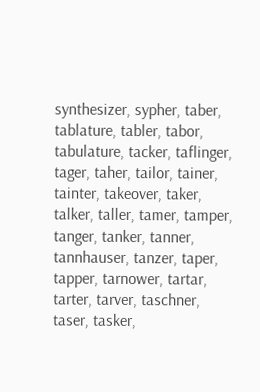synthesizer, sypher, taber, tablature, tabler, tabor, tabulature, tacker, taflinger, tager, taher, tailor, tainer, tainter, takeover, taker, talker, taller, tamer, tamper, tanger, tanker, tanner, tannhauser, tanzer, taper, tapper, tarnower, tartar, tarter, tarver, taschner, taser, tasker,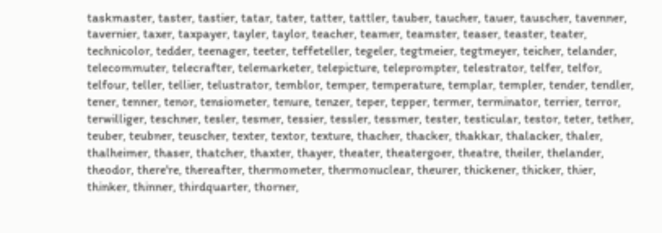taskmaster, taster, tastier, tatar, tater, tatter, tattler, tauber, taucher, tauer, tauscher, tavenner, tavernier, taxer, taxpayer, tayler, taylor, teacher, teamer, teamster, teaser, teaster, teater, technicolor, tedder, teenager, teeter, teffeteller, tegeler, tegtmeier, tegtmeyer, teicher, telander, telecommuter, telecrafter, telemarketer, telepicture, teleprompter, telestrator, telfer, telfor, telfour, teller, tellier, telustrator, temblor, temper, temperature, templar, templer, tender, tendler, tener, tenner, tenor, tensiometer, tenure, tenzer, teper, tepper, termer, terminator, terrier, terror, terwilliger, teschner, tesler, tesmer, tessier, tessler, tessmer, tester, testicular, testor, teter, tether, teuber, teubner, teuscher, texter, textor, texture, thacher, thacker, thakkar, thalacker, thaler, thalheimer, thaser, thatcher, thaxter, thayer, theater, theatergoer, theatre, theiler, thelander, theodor, there're, thereafter, thermometer, thermonuclear, theurer, thickener, thicker, thier, thinker, thinner, thirdquarter, thorner,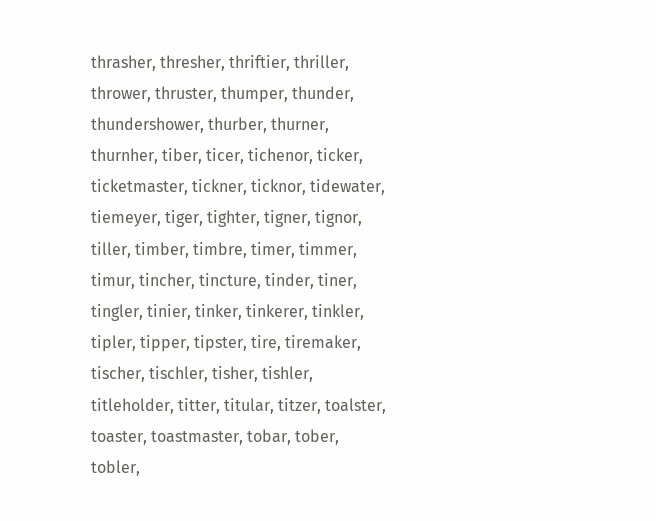thrasher, thresher, thriftier, thriller, thrower, thruster, thumper, thunder, thundershower, thurber, thurner, thurnher, tiber, ticer, tichenor, ticker, ticketmaster, tickner, ticknor, tidewater, tiemeyer, tiger, tighter, tigner, tignor, tiller, timber, timbre, timer, timmer, timur, tincher, tincture, tinder, tiner, tingler, tinier, tinker, tinkerer, tinkler, tipler, tipper, tipster, tire, tiremaker, tischer, tischler, tisher, tishler, titleholder, titter, titular, titzer, toalster, toaster, toastmaster, tobar, tober, tobler,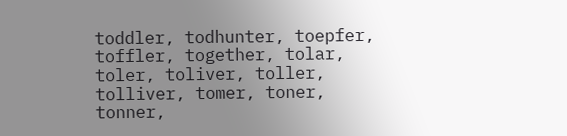toddler, todhunter, toepfer, toffler, together, tolar, toler, toliver, toller, tolliver, tomer, toner, tonner,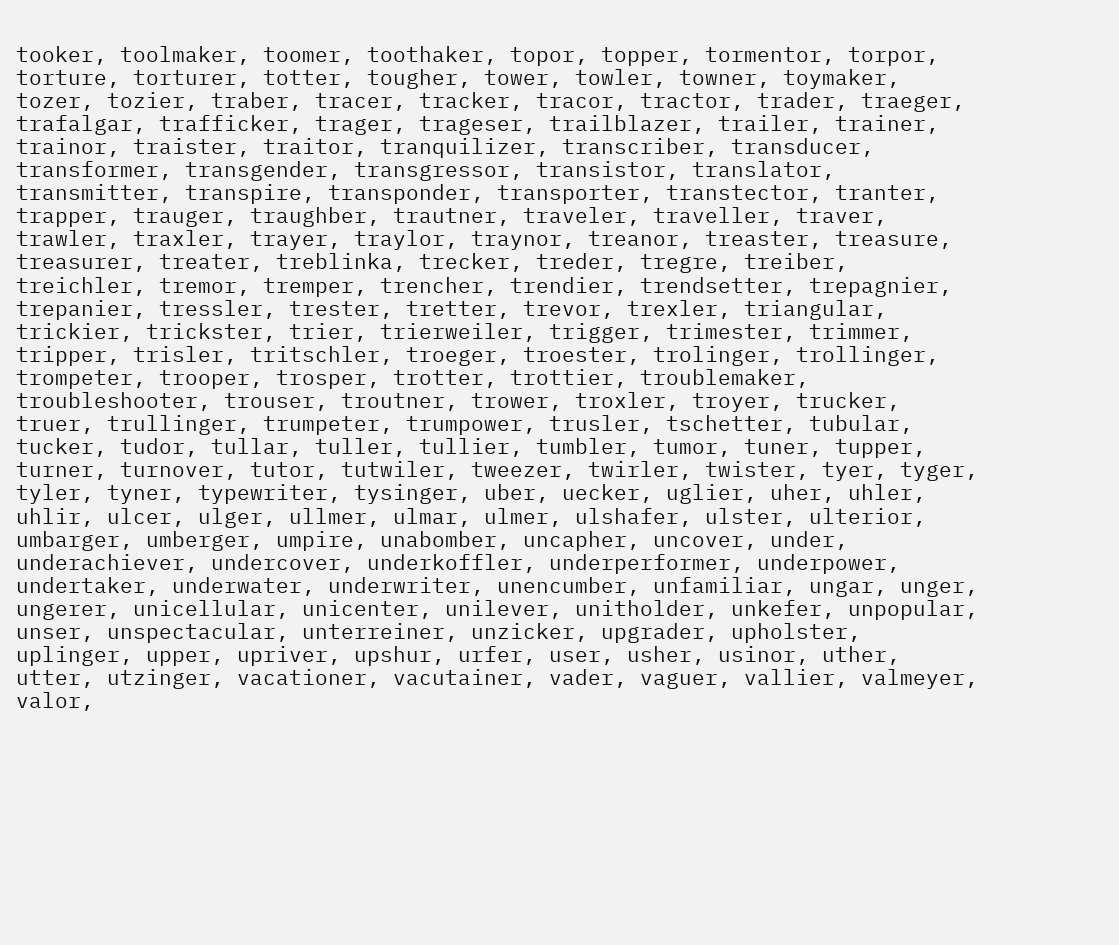tooker, toolmaker, toomer, toothaker, topor, topper, tormentor, torpor, torture, torturer, totter, tougher, tower, towler, towner, toymaker, tozer, tozier, traber, tracer, tracker, tracor, tractor, trader, traeger, trafalgar, trafficker, trager, trageser, trailblazer, trailer, trainer, trainor, traister, traitor, tranquilizer, transcriber, transducer, transformer, transgender, transgressor, transistor, translator, transmitter, transpire, transponder, transporter, transtector, tranter, trapper, trauger, traughber, trautner, traveler, traveller, traver, trawler, traxler, trayer, traylor, traynor, treanor, treaster, treasure, treasurer, treater, treblinka, trecker, treder, tregre, treiber, treichler, tremor, tremper, trencher, trendier, trendsetter, trepagnier, trepanier, tressler, trester, tretter, trevor, trexler, triangular, trickier, trickster, trier, trierweiler, trigger, trimester, trimmer, tripper, trisler, tritschler, troeger, troester, trolinger, trollinger, trompeter, trooper, trosper, trotter, trottier, troublemaker, troubleshooter, trouser, troutner, trower, troxler, troyer, trucker, truer, trullinger, trumpeter, trumpower, trusler, tschetter, tubular, tucker, tudor, tullar, tuller, tullier, tumbler, tumor, tuner, tupper, turner, turnover, tutor, tutwiler, tweezer, twirler, twister, tyer, tyger, tyler, tyner, typewriter, tysinger, uber, uecker, uglier, uher, uhler, uhlir, ulcer, ulger, ullmer, ulmar, ulmer, ulshafer, ulster, ulterior, umbarger, umberger, umpire, unabomber, uncapher, uncover, under, underachiever, undercover, underkoffler, underperformer, underpower, undertaker, underwater, underwriter, unencumber, unfamiliar, ungar, unger, ungerer, unicellular, unicenter, unilever, unitholder, unkefer, unpopular, unser, unspectacular, unterreiner, unzicker, upgrader, upholster, uplinger, upper, upriver, upshur, urfer, user, usher, usinor, uther, utter, utzinger, vacationer, vacutainer, vader, vaguer, vallier, valmeyer, valor,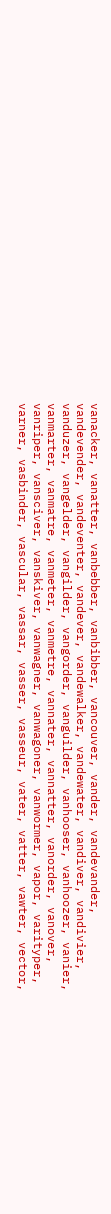vanacker, vanatter, vanbebber, vanbibber, vancouver, vander, vandevander, vandevender, vandeventer, vandever, vandewalker, vandewater, vandiver, vandivier, vanduzer, vangelder, vangilder, vangorder, vanguilder, vanhooser, vanhoozer, vanier, vanmarter, vanmatre, vanmeter, vanmetre, vannater, vannatter, vanorder, vanover, vanriper, vansciver, vanskiver, vanwagner, vanwagoner, vanwormer, vapor, varityper, varner, vasbinder, vascular, vassar, vasser, vasseur, vater, vatter, vawter, vector,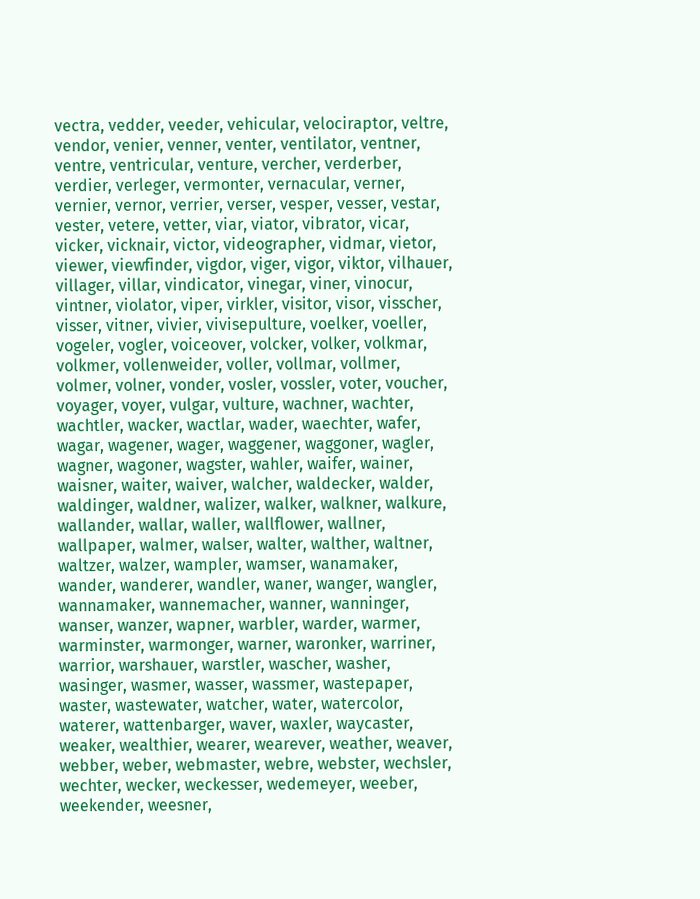vectra, vedder, veeder, vehicular, velociraptor, veltre, vendor, venier, venner, venter, ventilator, ventner, ventre, ventricular, venture, vercher, verderber, verdier, verleger, vermonter, vernacular, verner, vernier, vernor, verrier, verser, vesper, vesser, vestar, vester, vetere, vetter, viar, viator, vibrator, vicar, vicker, vicknair, victor, videographer, vidmar, vietor, viewer, viewfinder, vigdor, viger, vigor, viktor, vilhauer, villager, villar, vindicator, vinegar, viner, vinocur, vintner, violator, viper, virkler, visitor, visor, visscher, visser, vitner, vivier, vivisepulture, voelker, voeller, vogeler, vogler, voiceover, volcker, volker, volkmar, volkmer, vollenweider, voller, vollmar, vollmer, volmer, volner, vonder, vosler, vossler, voter, voucher, voyager, voyer, vulgar, vulture, wachner, wachter, wachtler, wacker, wactlar, wader, waechter, wafer, wagar, wagener, wager, waggener, waggoner, wagler, wagner, wagoner, wagster, wahler, waifer, wainer, waisner, waiter, waiver, walcher, waldecker, walder, waldinger, waldner, walizer, walker, walkner, walkure, wallander, wallar, waller, wallflower, wallner, wallpaper, walmer, walser, walter, walther, waltner, waltzer, walzer, wampler, wamser, wanamaker, wander, wanderer, wandler, waner, wanger, wangler, wannamaker, wannemacher, wanner, wanninger, wanser, wanzer, wapner, warbler, warder, warmer, warminster, warmonger, warner, waronker, warriner, warrior, warshauer, warstler, wascher, washer, wasinger, wasmer, wasser, wassmer, wastepaper, waster, wastewater, watcher, water, watercolor, waterer, wattenbarger, waver, waxler, waycaster, weaker, wealthier, wearer, wearever, weather, weaver, webber, weber, webmaster, webre, webster, wechsler, wechter, wecker, weckesser, wedemeyer, weeber, weekender, weesner,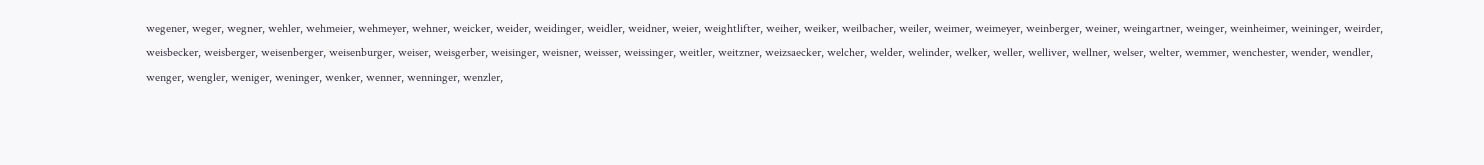wegener, weger, wegner, wehler, wehmeier, wehmeyer, wehner, weicker, weider, weidinger, weidler, weidner, weier, weightlifter, weiher, weiker, weilbacher, weiler, weimer, weimeyer, weinberger, weiner, weingartner, weinger, weinheimer, weininger, weirder, weisbecker, weisberger, weisenberger, weisenburger, weiser, weisgerber, weisinger, weisner, weisser, weissinger, weitler, weitzner, weizsaecker, welcher, welder, welinder, welker, weller, welliver, wellner, welser, welter, wemmer, wenchester, wender, wendler, wenger, wengler, weniger, weninger, wenker, wenner, wenninger, wenzler,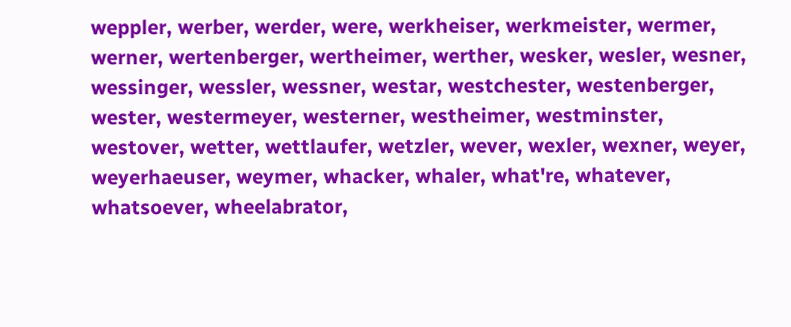weppler, werber, werder, were, werkheiser, werkmeister, wermer, werner, wertenberger, wertheimer, werther, wesker, wesler, wesner, wessinger, wessler, wessner, westar, westchester, westenberger, wester, westermeyer, westerner, westheimer, westminster, westover, wetter, wettlaufer, wetzler, wever, wexler, wexner, weyer, weyerhaeuser, weymer, whacker, whaler, what're, whatever, whatsoever, wheelabrator,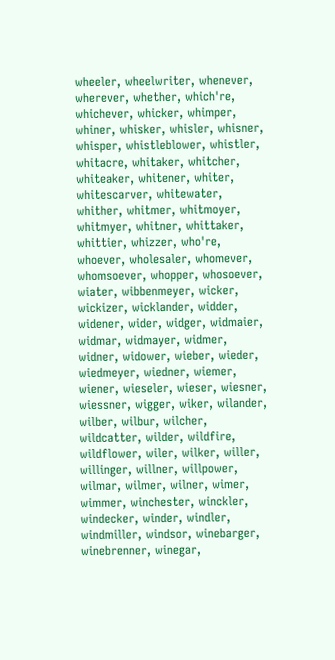wheeler, wheelwriter, whenever, wherever, whether, which're, whichever, whicker, whimper, whiner, whisker, whisler, whisner, whisper, whistleblower, whistler, whitacre, whitaker, whitcher, whiteaker, whitener, whiter, whitescarver, whitewater, whither, whitmer, whitmoyer, whitmyer, whitner, whittaker, whittier, whizzer, who're, whoever, wholesaler, whomever, whomsoever, whopper, whosoever, wiater, wibbenmeyer, wicker, wickizer, wicklander, widder, widener, wider, widger, widmaier, widmar, widmayer, widmer, widner, widower, wieber, wieder, wiedmeyer, wiedner, wiemer, wiener, wieseler, wieser, wiesner, wiessner, wigger, wiker, wilander, wilber, wilbur, wilcher, wildcatter, wilder, wildfire, wildflower, wiler, wilker, willer, willinger, willner, willpower, wilmar, wilmer, wilner, wimer, wimmer, winchester, winckler, windecker, winder, windler, windmiller, windsor, winebarger, winebrenner, winegar,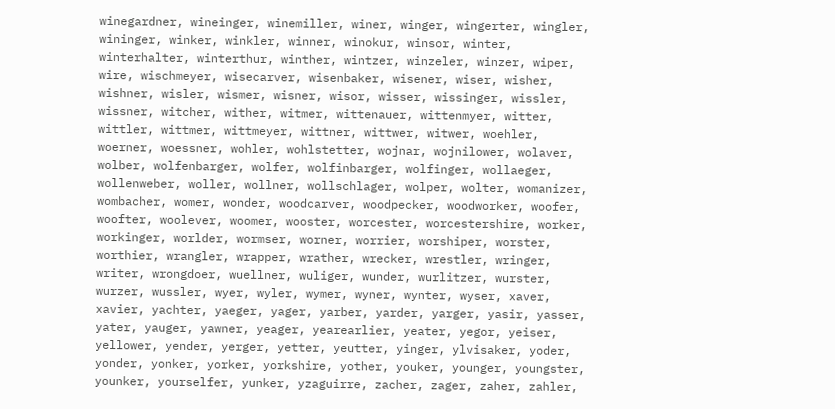winegardner, wineinger, winemiller, winer, winger, wingerter, wingler, wininger, winker, winkler, winner, winokur, winsor, winter, winterhalter, winterthur, winther, wintzer, winzeler, winzer, wiper, wire, wischmeyer, wisecarver, wisenbaker, wisener, wiser, wisher, wishner, wisler, wismer, wisner, wisor, wisser, wissinger, wissler, wissner, witcher, wither, witmer, wittenauer, wittenmyer, witter, wittler, wittmer, wittmeyer, wittner, wittwer, witwer, woehler, woerner, woessner, wohler, wohlstetter, wojnar, wojnilower, wolaver, wolber, wolfenbarger, wolfer, wolfinbarger, wolfinger, wollaeger, wollenweber, woller, wollner, wollschlager, wolper, wolter, womanizer, wombacher, womer, wonder, woodcarver, woodpecker, woodworker, woofer, woofter, woolever, woomer, wooster, worcester, worcestershire, worker, workinger, worlder, wormser, worner, worrier, worshiper, worster, worthier, wrangler, wrapper, wrather, wrecker, wrestler, wringer, writer, wrongdoer, wuellner, wuliger, wunder, wurlitzer, wurster, wurzer, wussler, wyer, wyler, wymer, wyner, wynter, wyser, xaver, xavier, yachter, yaeger, yager, yarber, yarder, yarger, yasir, yasser, yater, yauger, yawner, yeager, yearearlier, yeater, yegor, yeiser, yellower, yender, yerger, yetter, yeutter, yinger, ylvisaker, yoder, yonder, yonker, yorker, yorkshire, yother, youker, younger, youngster, younker, yourselfer, yunker, yzaguirre, zacher, zager, zaher, zahler,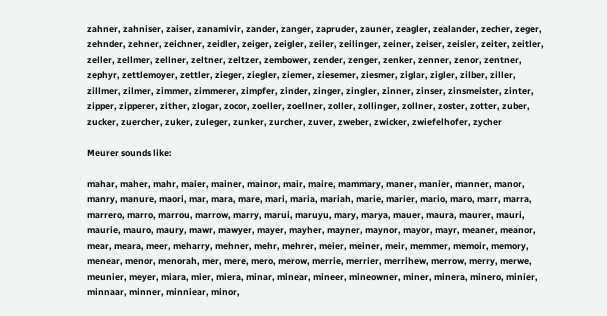zahner, zahniser, zaiser, zanamivir, zander, zanger, zapruder, zauner, zeagler, zealander, zecher, zeger, zehnder, zehner, zeichner, zeidler, zeiger, zeigler, zeiler, zeilinger, zeiner, zeiser, zeisler, zeiter, zeitler, zeller, zellmer, zellner, zeltner, zeltzer, zembower, zender, zenger, zenker, zenner, zenor, zentner, zephyr, zettlemoyer, zettler, zieger, ziegler, ziemer, ziesemer, ziesmer, ziglar, zigler, zilber, ziller, zillmer, zilmer, zimmer, zimmerer, zimpfer, zinder, zinger, zingler, zinner, zinser, zinsmeister, zinter, zipper, zipperer, zither, zlogar, zocor, zoeller, zoellner, zoller, zollinger, zollner, zoster, zotter, zuber, zucker, zuercher, zuker, zuleger, zunker, zurcher, zuver, zweber, zwicker, zwiefelhofer, zycher

Meurer sounds like:

mahar, maher, mahr, maier, mainer, mainor, mair, maire, mammary, maner, manier, manner, manor, manry, manure, maori, mar, mara, mare, mari, maria, mariah, marie, marier, mario, maro, marr, marra, marrero, marro, marrou, marrow, marry, marui, maruyu, mary, marya, mauer, maura, maurer, mauri, maurie, mauro, maury, mawr, mawyer, mayer, mayher, mayner, maynor, mayor, mayr, meaner, meanor, mear, meara, meer, meharry, mehner, mehr, mehrer, meier, meiner, meir, memmer, memoir, memory, menear, menor, menorah, mer, mere, mero, merow, merrie, merrier, merrihew, merrow, merry, merwe, meunier, meyer, miara, mier, miera, minar, minear, mineer, mineowner, miner, minera, minero, minier, minnaar, minner, minniear, minor,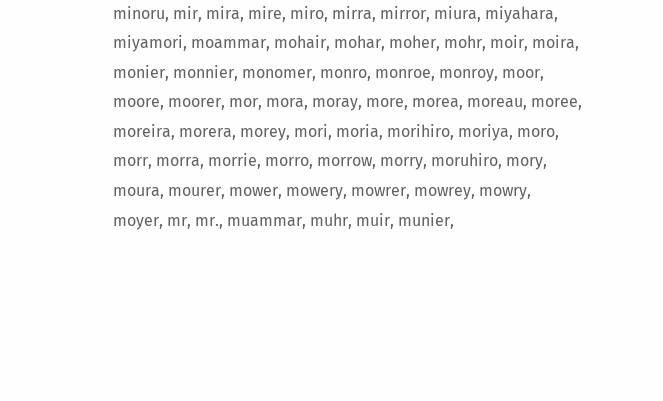minoru, mir, mira, mire, miro, mirra, mirror, miura, miyahara, miyamori, moammar, mohair, mohar, moher, mohr, moir, moira, monier, monnier, monomer, monro, monroe, monroy, moor, moore, moorer, mor, mora, moray, more, morea, moreau, moree, moreira, morera, morey, mori, moria, morihiro, moriya, moro, morr, morra, morrie, morro, morrow, morry, moruhiro, mory, moura, mourer, mower, mowery, mowrer, mowrey, mowry, moyer, mr, mr., muammar, muhr, muir, munier,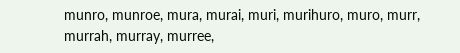munro, munroe, mura, murai, muri, murihuro, muro, murr, murrah, murray, murree,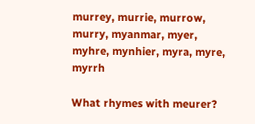murrey, murrie, murrow, murry, myanmar, myer, myhre, mynhier, myra, myre, myrrh

What rhymes with meurer?